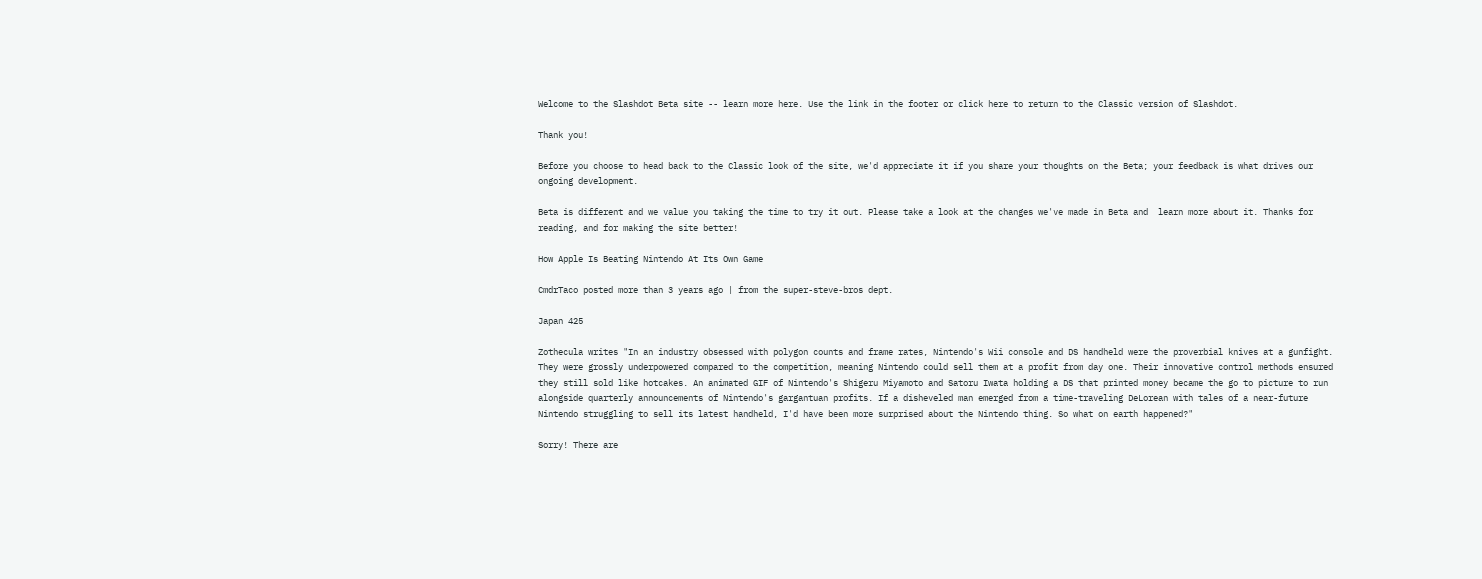Welcome to the Slashdot Beta site -- learn more here. Use the link in the footer or click here to return to the Classic version of Slashdot.

Thank you!

Before you choose to head back to the Classic look of the site, we'd appreciate it if you share your thoughts on the Beta; your feedback is what drives our ongoing development.

Beta is different and we value you taking the time to try it out. Please take a look at the changes we've made in Beta and  learn more about it. Thanks for reading, and for making the site better!

How Apple Is Beating Nintendo At Its Own Game

CmdrTaco posted more than 3 years ago | from the super-steve-bros dept.

Japan 425

Zothecula writes "In an industry obsessed with polygon counts and frame rates, Nintendo's Wii console and DS handheld were the proverbial knives at a gunfight. They were grossly underpowered compared to the competition, meaning Nintendo could sell them at a profit from day one. Their innovative control methods ensured they still sold like hotcakes. An animated GIF of Nintendo's Shigeru Miyamoto and Satoru Iwata holding a DS that printed money became the go to picture to run alongside quarterly announcements of Nintendo's gargantuan profits. If a disheveled man emerged from a time-traveling DeLorean with tales of a near-future Nintendo struggling to sell its latest handheld, I'd have been more surprised about the Nintendo thing. So what on earth happened?"

Sorry! There are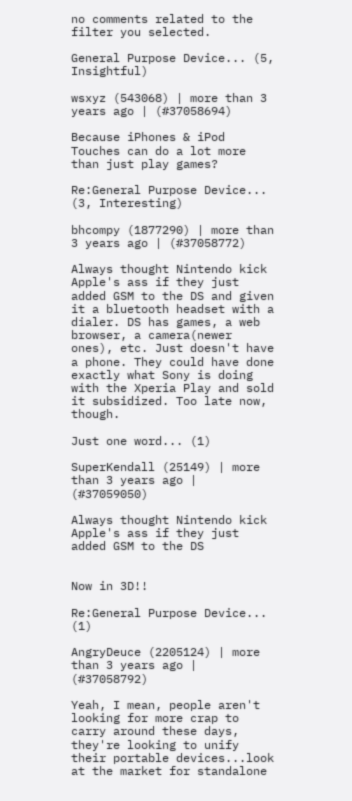no comments related to the filter you selected.

General Purpose Device... (5, Insightful)

wsxyz (543068) | more than 3 years ago | (#37058694)

Because iPhones & iPod Touches can do a lot more than just play games?

Re:General Purpose Device... (3, Interesting)

bhcompy (1877290) | more than 3 years ago | (#37058772)

Always thought Nintendo kick Apple's ass if they just added GSM to the DS and given it a bluetooth headset with a dialer. DS has games, a web browser, a camera(newer ones), etc. Just doesn't have a phone. They could have done exactly what Sony is doing with the Xperia Play and sold it subsidized. Too late now, though.

Just one word... (1)

SuperKendall (25149) | more than 3 years ago | (#37059050)

Always thought Nintendo kick Apple's ass if they just added GSM to the DS


Now in 3D!!

Re:General Purpose Device... (1)

AngryDeuce (2205124) | more than 3 years ago | (#37058792)

Yeah, I mean, people aren't looking for more crap to carry around these days, they're looking to unify their portable devices...look at the market for standalone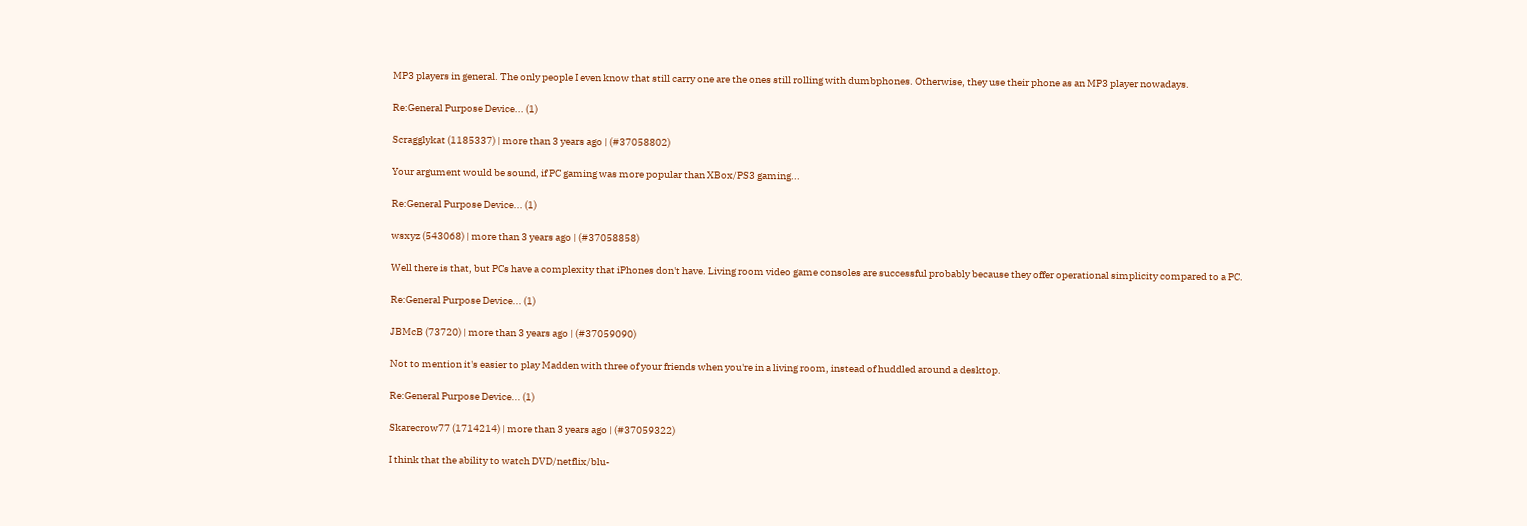MP3 players in general. The only people I even know that still carry one are the ones still rolling with dumbphones. Otherwise, they use their phone as an MP3 player nowadays.

Re:General Purpose Device... (1)

Scragglykat (1185337) | more than 3 years ago | (#37058802)

Your argument would be sound, if PC gaming was more popular than XBox/PS3 gaming...

Re:General Purpose Device... (1)

wsxyz (543068) | more than 3 years ago | (#37058858)

Well there is that, but PCs have a complexity that iPhones don't have. Living room video game consoles are successful probably because they offer operational simplicity compared to a PC.

Re:General Purpose Device... (1)

JBMcB (73720) | more than 3 years ago | (#37059090)

Not to mention it's easier to play Madden with three of your friends when you're in a living room, instead of huddled around a desktop.

Re:General Purpose Device... (1)

Skarecrow77 (1714214) | more than 3 years ago | (#37059322)

I think that the ability to watch DVD/netflix/blu-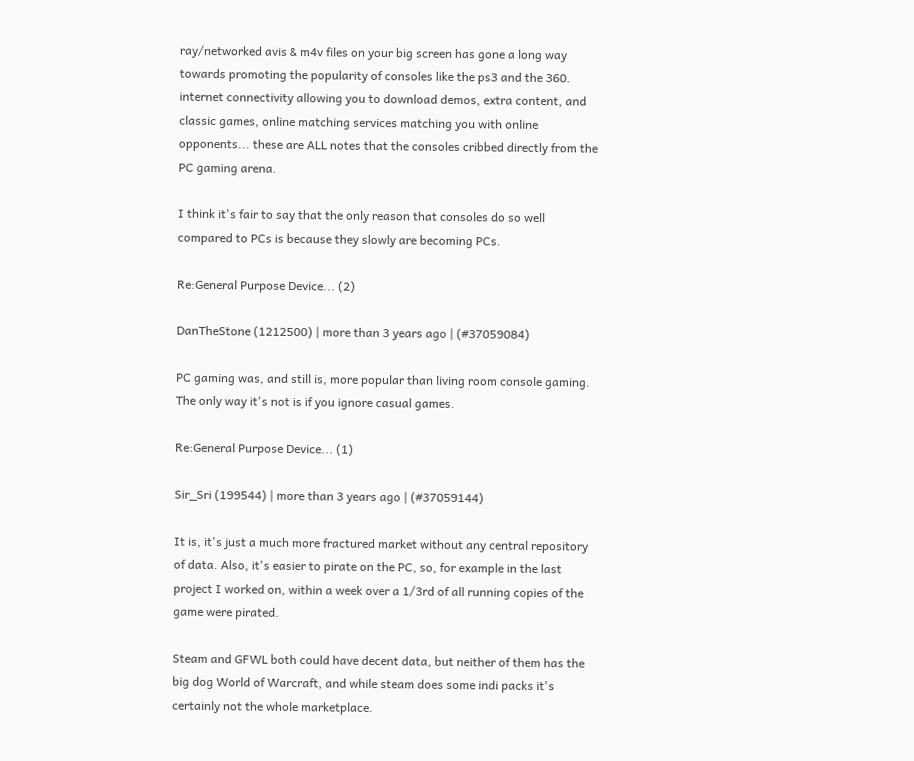ray/networked avis & m4v files on your big screen has gone a long way towards promoting the popularity of consoles like the ps3 and the 360. internet connectivity allowing you to download demos, extra content, and classic games, online matching services matching you with online opponents... these are ALL notes that the consoles cribbed directly from the PC gaming arena.

I think it's fair to say that the only reason that consoles do so well compared to PCs is because they slowly are becoming PCs.

Re:General Purpose Device... (2)

DanTheStone (1212500) | more than 3 years ago | (#37059084)

PC gaming was, and still is, more popular than living room console gaming. The only way it's not is if you ignore casual games.

Re:General Purpose Device... (1)

Sir_Sri (199544) | more than 3 years ago | (#37059144)

It is, it's just a much more fractured market without any central repository of data. Also, it's easier to pirate on the PC, so, for example in the last project I worked on, within a week over a 1/3rd of all running copies of the game were pirated.

Steam and GFWL both could have decent data, but neither of them has the big dog World of Warcraft, and while steam does some indi packs it's certainly not the whole marketplace.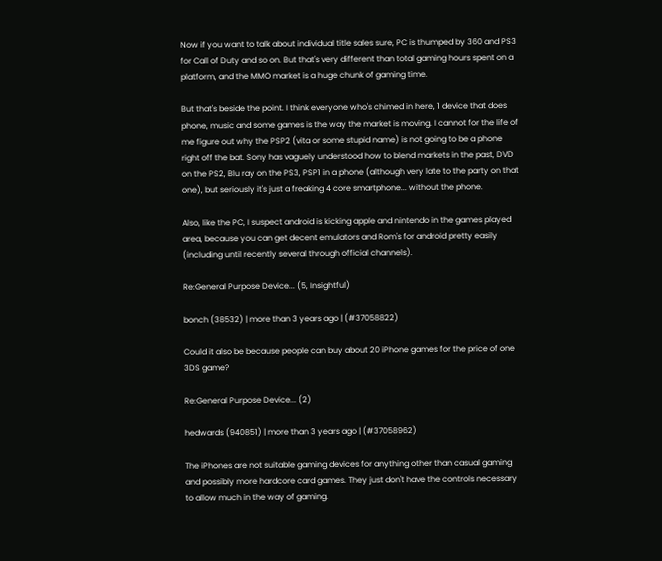Now if you want to talk about individual title sales sure, PC is thumped by 360 and PS3 for Call of Duty and so on. But that's very different than total gaming hours spent on a platform, and the MMO market is a huge chunk of gaming time.

But that's beside the point. I think everyone who's chimed in here, 1 device that does phone, music and some games is the way the market is moving. I cannot for the life of me figure out why the PSP2 (vita or some stupid name) is not going to be a phone right off the bat. Sony has vaguely understood how to blend markets in the past, DVD on the PS2, Blu ray on the PS3, PSP1 in a phone (although very late to the party on that one), but seriously it's just a freaking 4 core smartphone... without the phone.

Also, like the PC, I suspect android is kicking apple and nintendo in the games played area, because you can get decent emulators and Rom's for android pretty easily (including until recently several through official channels).

Re:General Purpose Device... (5, Insightful)

bonch (38532) | more than 3 years ago | (#37058822)

Could it also be because people can buy about 20 iPhone games for the price of one 3DS game?

Re:General Purpose Device... (2)

hedwards (940851) | more than 3 years ago | (#37058962)

The iPhones are not suitable gaming devices for anything other than casual gaming and possibly more hardcore card games. They just don't have the controls necessary to allow much in the way of gaming.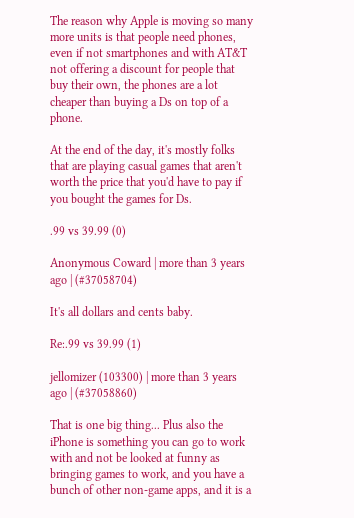The reason why Apple is moving so many more units is that people need phones, even if not smartphones and with AT&T not offering a discount for people that buy their own, the phones are a lot cheaper than buying a Ds on top of a phone.

At the end of the day, it's mostly folks that are playing casual games that aren't worth the price that you'd have to pay if you bought the games for Ds.

.99 vs 39.99 (0)

Anonymous Coward | more than 3 years ago | (#37058704)

It's all dollars and cents baby.

Re:.99 vs 39.99 (1)

jellomizer (103300) | more than 3 years ago | (#37058860)

That is one big thing... Plus also the iPhone is something you can go to work with and not be looked at funny as bringing games to work, and you have a bunch of other non-game apps, and it is a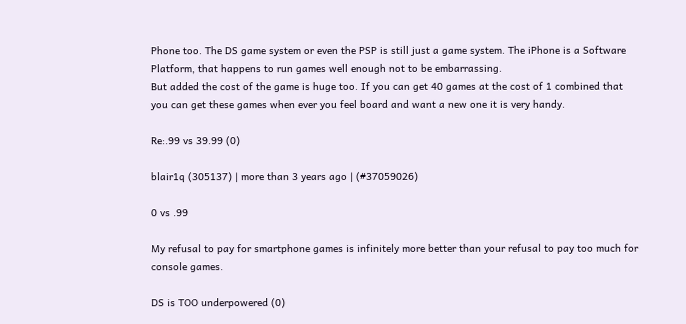Phone too. The DS game system or even the PSP is still just a game system. The iPhone is a Software Platform, that happens to run games well enough not to be embarrassing.
But added the cost of the game is huge too. If you can get 40 games at the cost of 1 combined that you can get these games when ever you feel board and want a new one it is very handy.

Re:.99 vs 39.99 (0)

blair1q (305137) | more than 3 years ago | (#37059026)

0 vs .99

My refusal to pay for smartphone games is infinitely more better than your refusal to pay too much for console games.

DS is TOO underpowered (0)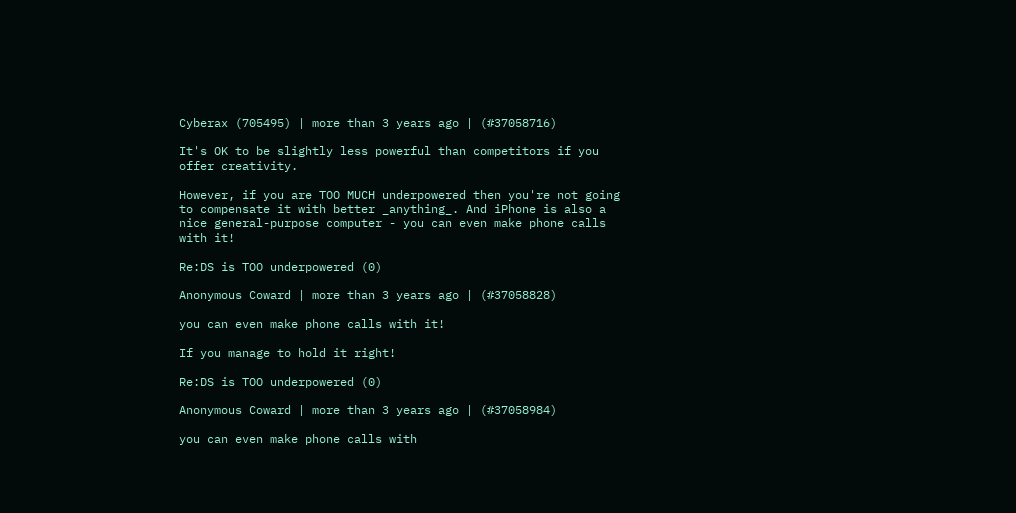Cyberax (705495) | more than 3 years ago | (#37058716)

It's OK to be slightly less powerful than competitors if you offer creativity.

However, if you are TOO MUCH underpowered then you're not going to compensate it with better _anything_. And iPhone is also a nice general-purpose computer - you can even make phone calls with it!

Re:DS is TOO underpowered (0)

Anonymous Coward | more than 3 years ago | (#37058828)

you can even make phone calls with it!

If you manage to hold it right!

Re:DS is TOO underpowered (0)

Anonymous Coward | more than 3 years ago | (#37058984)

you can even make phone calls with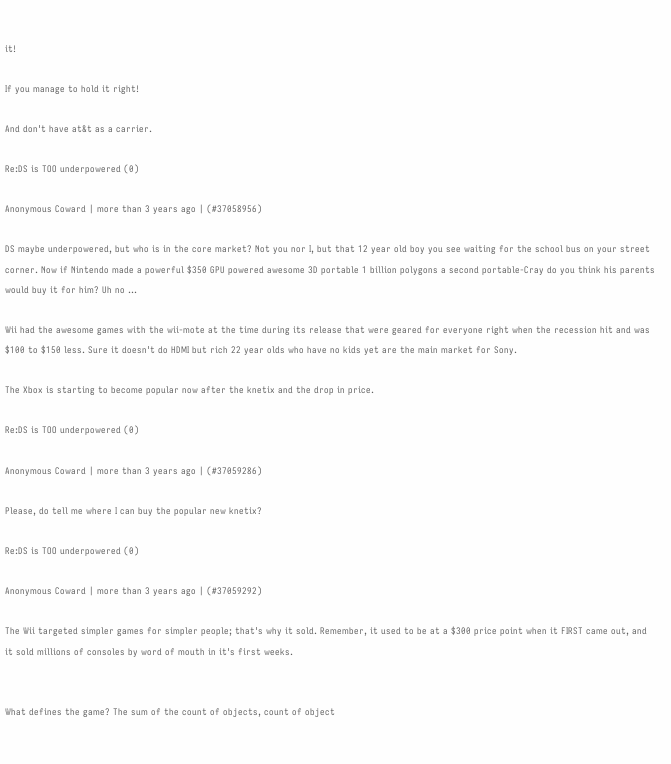it!

If you manage to hold it right!

And don't have at&t as a carrier.

Re:DS is TOO underpowered (0)

Anonymous Coward | more than 3 years ago | (#37058956)

DS maybe underpowered, but who is in the core market? Not you nor I, but that 12 year old boy you see waiting for the school bus on your street corner. Now if Nintendo made a powerful $350 GPU powered awesome 3D portable 1 billion polygons a second portable-Cray do you think his parents would buy it for him? Uh no ...

Wii had the awesome games with the wii-mote at the time during its release that were geared for everyone right when the recession hit and was $100 to $150 less. Sure it doesn't do HDMI but rich 22 year olds who have no kids yet are the main market for Sony.

The Xbox is starting to become popular now after the knetix and the drop in price.

Re:DS is TOO underpowered (0)

Anonymous Coward | more than 3 years ago | (#37059286)

Please, do tell me where I can buy the popular new knetix?

Re:DS is TOO underpowered (0)

Anonymous Coward | more than 3 years ago | (#37059292)

The Wii targeted simpler games for simpler people; that's why it sold. Remember, it used to be at a $300 price point when it FIRST came out, and it sold millions of consoles by word of mouth in it's first weeks.


What defines the game? The sum of the count of objects, count of object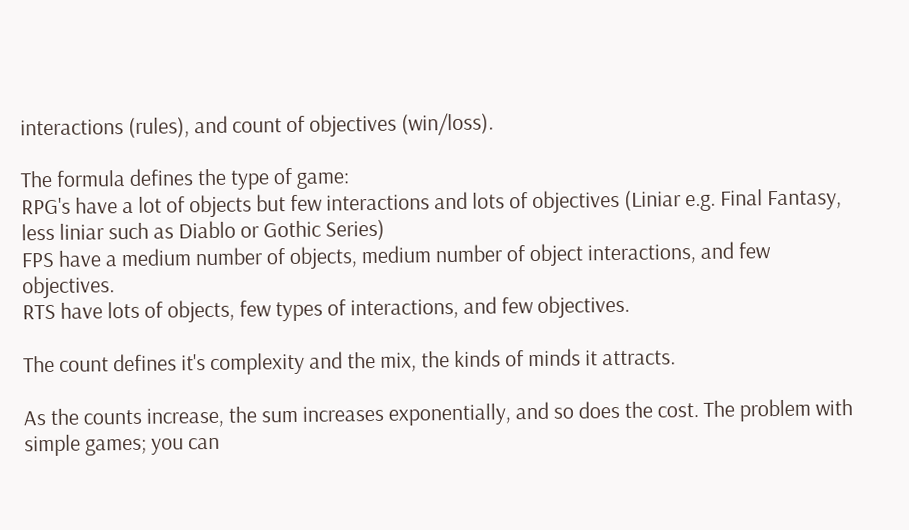interactions (rules), and count of objectives (win/loss).

The formula defines the type of game:
RPG's have a lot of objects but few interactions and lots of objectives (Liniar e.g. Final Fantasy, less liniar such as Diablo or Gothic Series)
FPS have a medium number of objects, medium number of object interactions, and few objectives.
RTS have lots of objects, few types of interactions, and few objectives.

The count defines it's complexity and the mix, the kinds of minds it attracts.

As the counts increase, the sum increases exponentially, and so does the cost. The problem with simple games; you can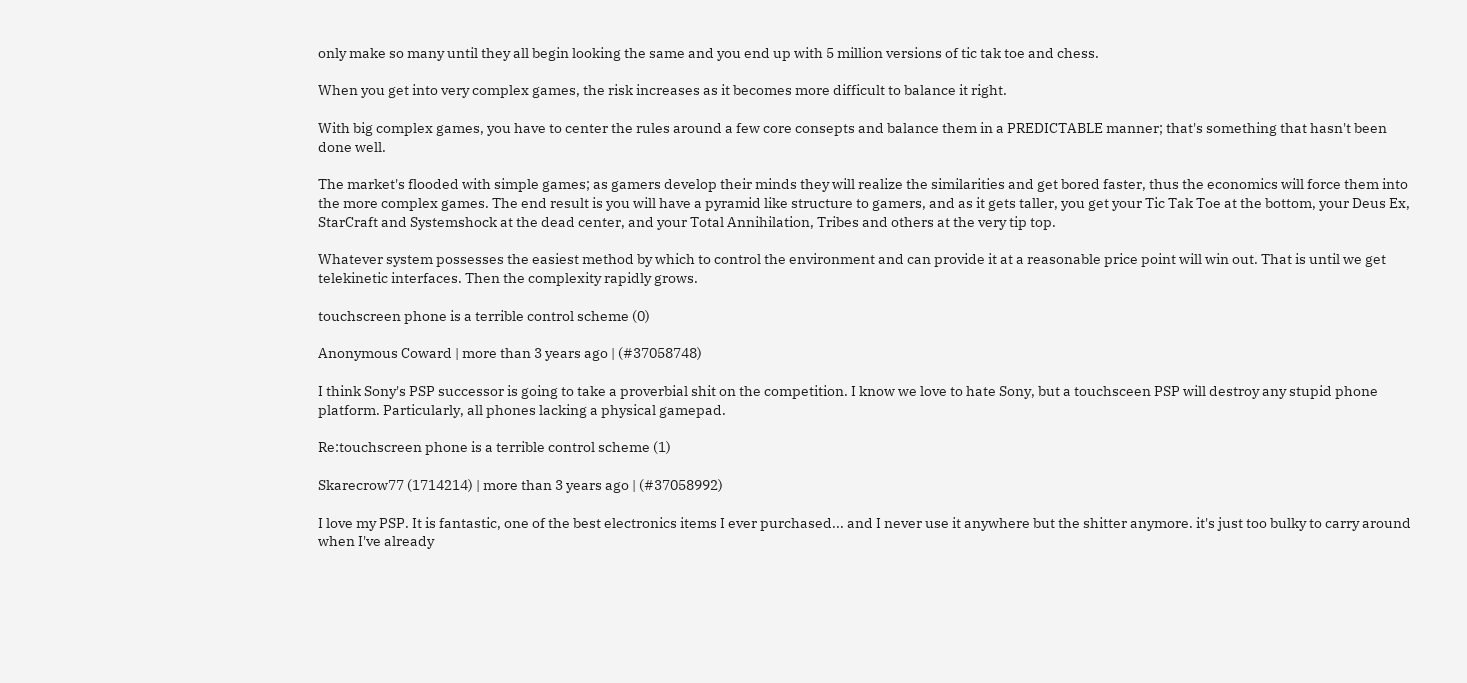only make so many until they all begin looking the same and you end up with 5 million versions of tic tak toe and chess.

When you get into very complex games, the risk increases as it becomes more difficult to balance it right.

With big complex games, you have to center the rules around a few core consepts and balance them in a PREDICTABLE manner; that's something that hasn't been done well.

The market's flooded with simple games; as gamers develop their minds they will realize the similarities and get bored faster, thus the economics will force them into the more complex games. The end result is you will have a pyramid like structure to gamers, and as it gets taller, you get your Tic Tak Toe at the bottom, your Deus Ex, StarCraft and Systemshock at the dead center, and your Total Annihilation, Tribes and others at the very tip top.

Whatever system possesses the easiest method by which to control the environment and can provide it at a reasonable price point will win out. That is until we get telekinetic interfaces. Then the complexity rapidly grows.

touchscreen phone is a terrible control scheme (0)

Anonymous Coward | more than 3 years ago | (#37058748)

I think Sony's PSP successor is going to take a proverbial shit on the competition. I know we love to hate Sony, but a touchsceen PSP will destroy any stupid phone platform. Particularly, all phones lacking a physical gamepad.

Re:touchscreen phone is a terrible control scheme (1)

Skarecrow77 (1714214) | more than 3 years ago | (#37058992)

I love my PSP. It is fantastic, one of the best electronics items I ever purchased... and I never use it anywhere but the shitter anymore. it's just too bulky to carry around when I've already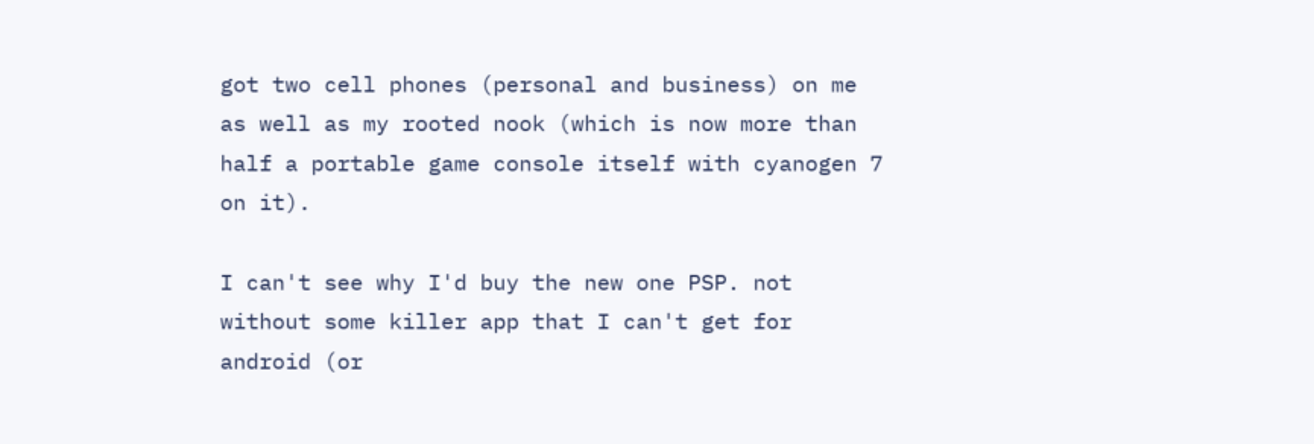got two cell phones (personal and business) on me as well as my rooted nook (which is now more than half a portable game console itself with cyanogen 7 on it).

I can't see why I'd buy the new one PSP. not without some killer app that I can't get for android (or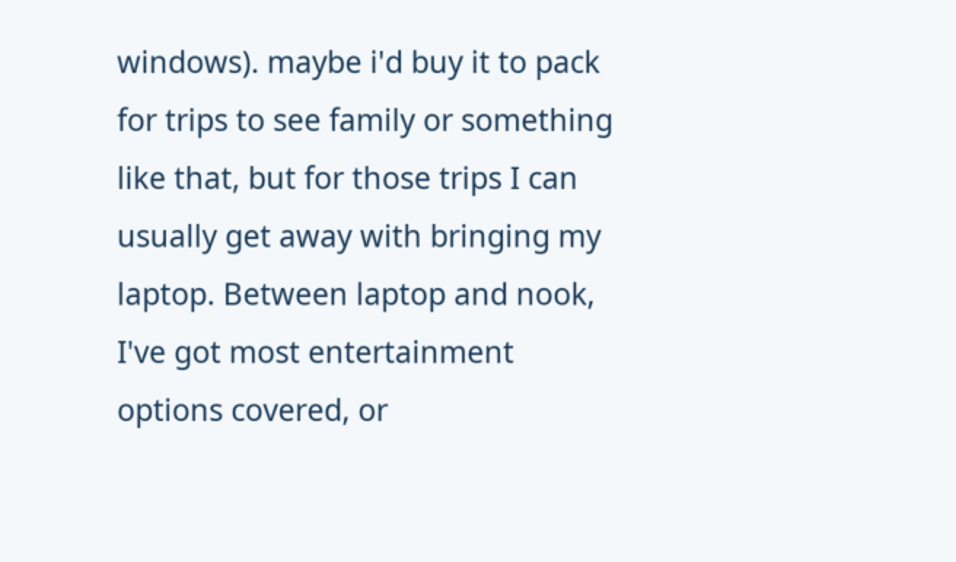windows). maybe i'd buy it to pack for trips to see family or something like that, but for those trips I can usually get away with bringing my laptop. Between laptop and nook, I've got most entertainment options covered, or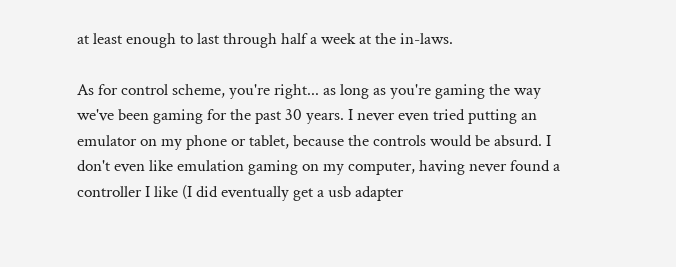at least enough to last through half a week at the in-laws.

As for control scheme, you're right... as long as you're gaming the way we've been gaming for the past 30 years. I never even tried putting an emulator on my phone or tablet, because the controls would be absurd. I don't even like emulation gaming on my computer, having never found a controller I like (I did eventually get a usb adapter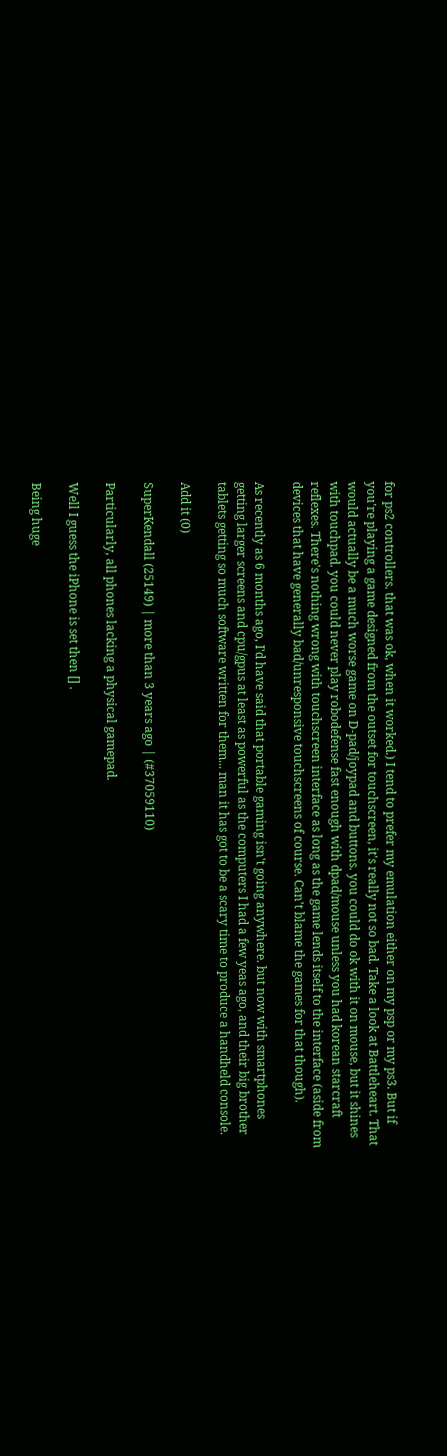for ps2 controllers. that was ok, when it worked.) I tend to prefer my emulation either on my psp or my ps3. But if you're playing a game designed from the outset for touchscreen, it's really not so bad. Take a look at Battleheart. That would actually be a much worse game on D-pad/joypad and buttons. you could do ok with it on mouse, but it shines with touchpad. you could never play robodefense fast enough with dpad/mouse unless you had korean starcraft reflexes. There's nothing wrong with touchscreen interface as long as the game lends itself to the interface (aside from devices that have generally bad/unresponsive touchscreens of course. Can't blame the games for that though).

As recently as 6 months ago, I'd have said that portable gaming isn't going anywhere. but now with smartphones getting larger screens and cpu/gpus at least as powerful as the computers I had a few yeas ago, and their big brother tablets getting so much software written for them... man it has got to be a scary time to produce a handheld console.

Add it (0)

SuperKendall (25149) | more than 3 years ago | (#37059110)

Particularly, all phones lacking a physical gamepad.

Well I guess the iPhone is set then [] .

Being huge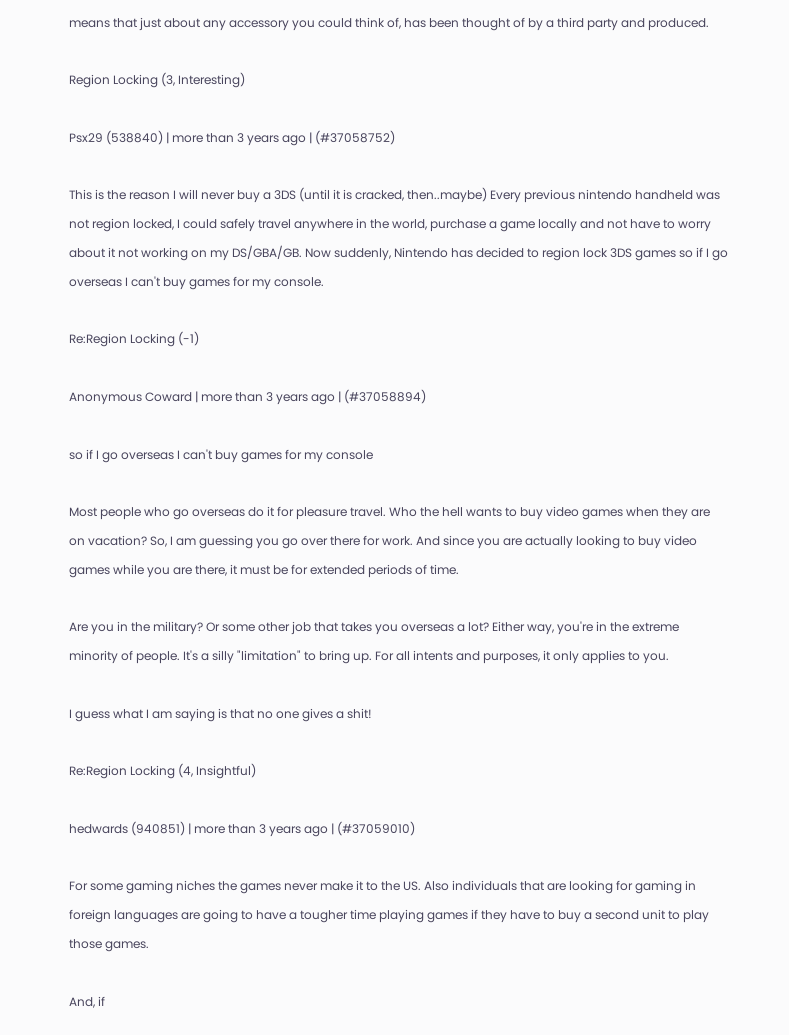means that just about any accessory you could think of, has been thought of by a third party and produced.

Region Locking (3, Interesting)

Psx29 (538840) | more than 3 years ago | (#37058752)

This is the reason I will never buy a 3DS (until it is cracked, then..maybe) Every previous nintendo handheld was not region locked, I could safely travel anywhere in the world, purchase a game locally and not have to worry about it not working on my DS/GBA/GB. Now suddenly, Nintendo has decided to region lock 3DS games so if I go overseas I can't buy games for my console.

Re:Region Locking (-1)

Anonymous Coward | more than 3 years ago | (#37058894)

so if I go overseas I can't buy games for my console

Most people who go overseas do it for pleasure travel. Who the hell wants to buy video games when they are on vacation? So, I am guessing you go over there for work. And since you are actually looking to buy video games while you are there, it must be for extended periods of time.

Are you in the military? Or some other job that takes you overseas a lot? Either way, you're in the extreme minority of people. It's a silly "limitation" to bring up. For all intents and purposes, it only applies to you.

I guess what I am saying is that no one gives a shit!

Re:Region Locking (4, Insightful)

hedwards (940851) | more than 3 years ago | (#37059010)

For some gaming niches the games never make it to the US. Also individuals that are looking for gaming in foreign languages are going to have a tougher time playing games if they have to buy a second unit to play those games.

And, if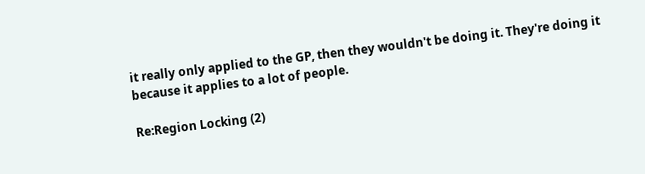it really only applied to the GP, then they wouldn't be doing it. They're doing it because it applies to a lot of people.

Re:Region Locking (2)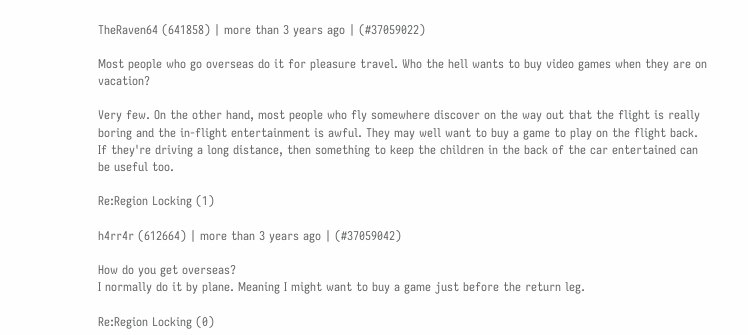TheRaven64 (641858) | more than 3 years ago | (#37059022)

Most people who go overseas do it for pleasure travel. Who the hell wants to buy video games when they are on vacation?

Very few. On the other hand, most people who fly somewhere discover on the way out that the flight is really boring and the in-flight entertainment is awful. They may well want to buy a game to play on the flight back. If they're driving a long distance, then something to keep the children in the back of the car entertained can be useful too.

Re:Region Locking (1)

h4rr4r (612664) | more than 3 years ago | (#37059042)

How do you get overseas?
I normally do it by plane. Meaning I might want to buy a game just before the return leg.

Re:Region Locking (0)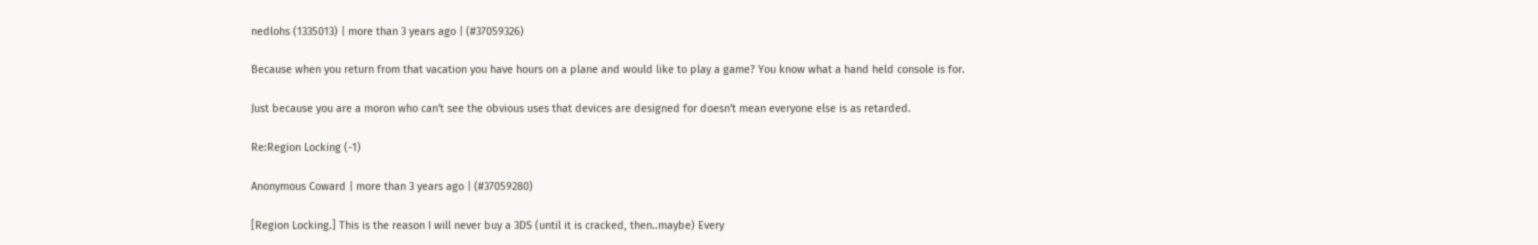nedlohs (1335013) | more than 3 years ago | (#37059326)

Because when you return from that vacation you have hours on a plane and would like to play a game? You know what a hand held console is for.

Just because you are a moron who can't see the obvious uses that devices are designed for doesn't mean everyone else is as retarded.

Re:Region Locking (-1)

Anonymous Coward | more than 3 years ago | (#37059280)

[Region Locking.] This is the reason I will never buy a 3DS (until it is cracked, then..maybe) Every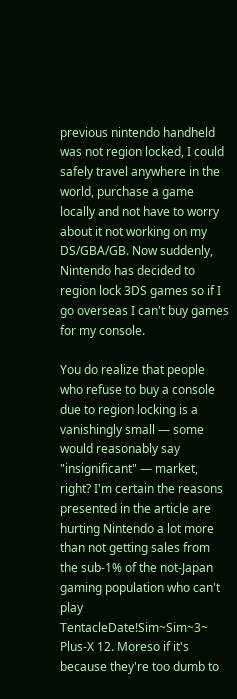previous nintendo handheld was not region locked, I could safely travel anywhere in the world, purchase a game locally and not have to worry about it not working on my DS/GBA/GB. Now suddenly, Nintendo has decided to region lock 3DS games so if I go overseas I can't buy games for my console.

You do realize that people who refuse to buy a console due to region locking is a vanishingly small — some would reasonably say "insignificant" — market, right? I'm certain the reasons presented in the article are hurting Nintendo a lot more than not getting sales from the sub-1% of the not-Japan gaming population who can't play TentacleDate!Sim~Sim~3~ Plus-X 12. Moreso if it's because they're too dumb to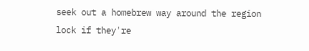seek out a homebrew way around the region lock if they're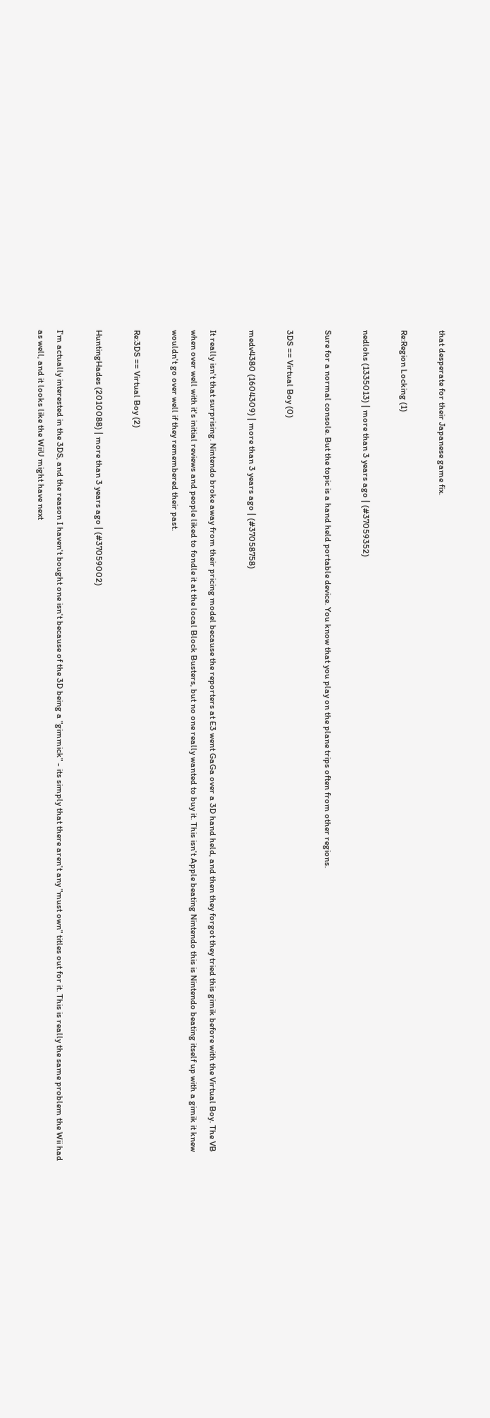that desperate for their Japanese game fix.

Re:Region Locking (1)

nedlohs (1335013) | more than 3 years ago | (#37059352)

Sure for a normal console. But the topic is a hand held portable device. You know that you play on the plane trips often from other regions.

3DS == Virtual Boy (0)

medv4380 (1604309) | more than 3 years ago | (#37058758)

It really isn't that surprising. Nintendo broke away from their pricing model because the reporters at E3 went GaGa over a 3D hand held, and then they forgot they tried this gimik before with the Virtual Boy. The VB when over well with it's initial reviews and people liked to fondle it at the local Block Busters, but no one really wanted to buy it. This isn't Apple beating Nintendo this is Nintendo beating itself up with a gimik it knew wouldn't go over well if they remembered their past.

Re:3DS == Virtual Boy (2)

HuntingHades (2010088) | more than 3 years ago | (#37059002)

I'm actually interested in the 3DS, and the reason I haven't bought one isn't because of the 3D being a "gimmick" - its simply that there aren't any "must own" titles out for it. This is really the same problem the Wii had as well, and it looks like the WiiU might have next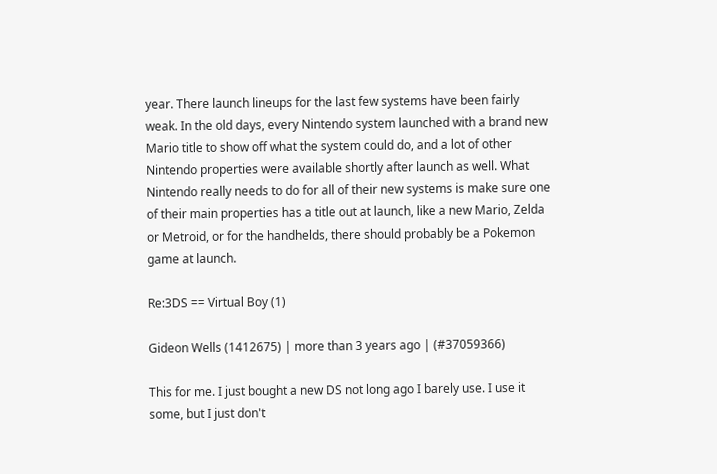year. There launch lineups for the last few systems have been fairly weak. In the old days, every Nintendo system launched with a brand new Mario title to show off what the system could do, and a lot of other Nintendo properties were available shortly after launch as well. What Nintendo really needs to do for all of their new systems is make sure one of their main properties has a title out at launch, like a new Mario, Zelda or Metroid, or for the handhelds, there should probably be a Pokemon game at launch.

Re:3DS == Virtual Boy (1)

Gideon Wells (1412675) | more than 3 years ago | (#37059366)

This for me. I just bought a new DS not long ago I barely use. I use it some, but I just don't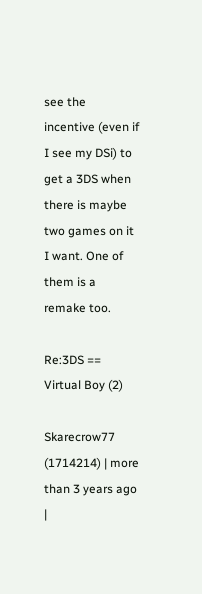see the incentive (even if I see my DSi) to get a 3DS when there is maybe two games on it I want. One of them is a remake too.

Re:3DS == Virtual Boy (2)

Skarecrow77 (1714214) | more than 3 years ago |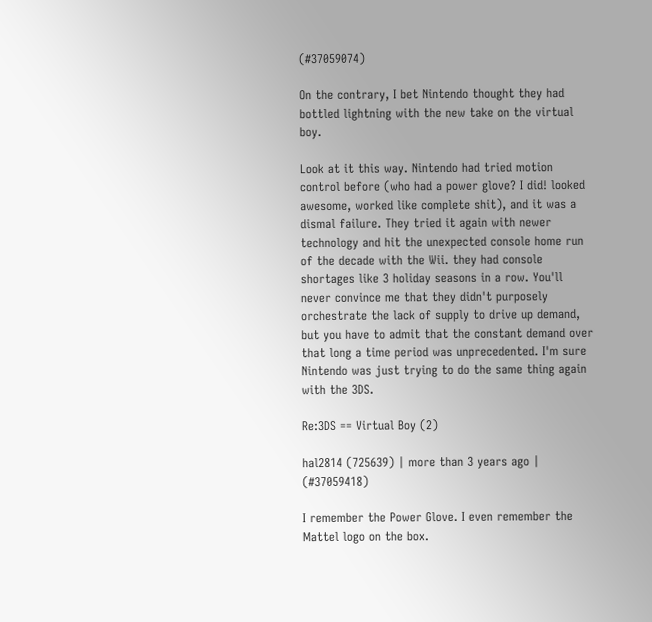(#37059074)

On the contrary, I bet Nintendo thought they had bottled lightning with the new take on the virtual boy.

Look at it this way. Nintendo had tried motion control before (who had a power glove? I did! looked awesome, worked like complete shit), and it was a dismal failure. They tried it again with newer technology and hit the unexpected console home run of the decade with the Wii. they had console shortages like 3 holiday seasons in a row. You'll never convince me that they didn't purposely orchestrate the lack of supply to drive up demand, but you have to admit that the constant demand over that long a time period was unprecedented. I'm sure Nintendo was just trying to do the same thing again with the 3DS.

Re:3DS == Virtual Boy (2)

hal2814 (725639) | more than 3 years ago | (#37059418)

I remember the Power Glove. I even remember the Mattel logo on the box.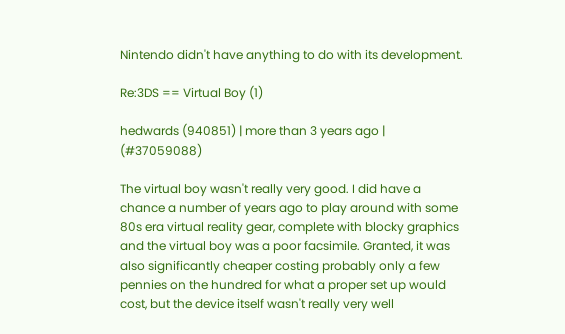Nintendo didn't have anything to do with its development.

Re:3DS == Virtual Boy (1)

hedwards (940851) | more than 3 years ago | (#37059088)

The virtual boy wasn't really very good. I did have a chance a number of years ago to play around with some 80s era virtual reality gear, complete with blocky graphics and the virtual boy was a poor facsimile. Granted, it was also significantly cheaper costing probably only a few pennies on the hundred for what a proper set up would cost, but the device itself wasn't really very well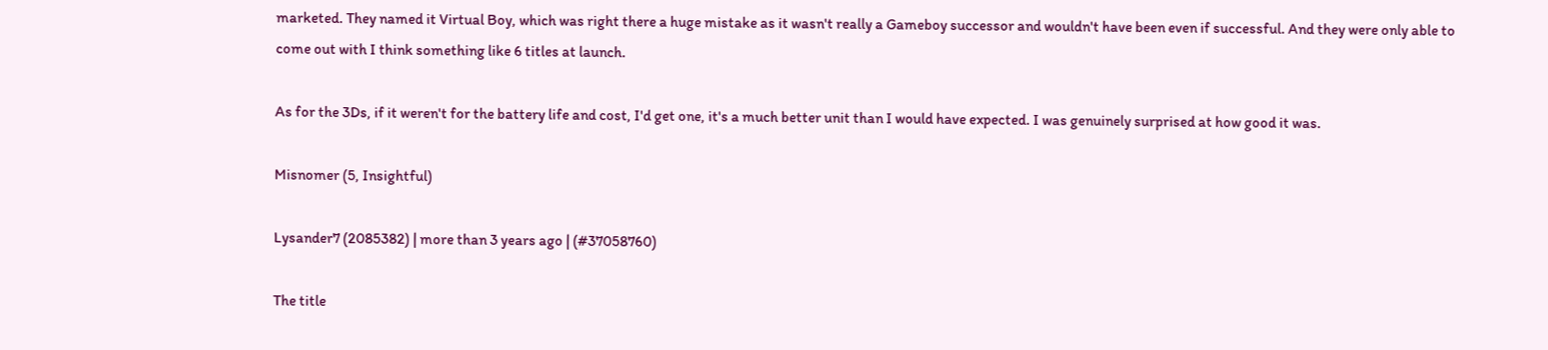marketed. They named it Virtual Boy, which was right there a huge mistake as it wasn't really a Gameboy successor and wouldn't have been even if successful. And they were only able to come out with I think something like 6 titles at launch.

As for the 3Ds, if it weren't for the battery life and cost, I'd get one, it's a much better unit than I would have expected. I was genuinely surprised at how good it was.

Misnomer (5, Insightful)

Lysander7 (2085382) | more than 3 years ago | (#37058760)

The title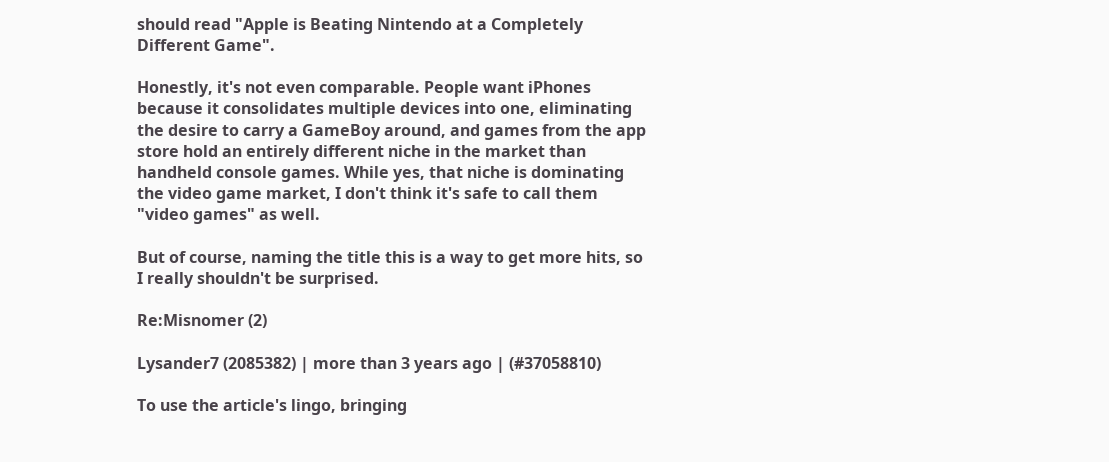should read "Apple is Beating Nintendo at a Completely Different Game".

Honestly, it's not even comparable. People want iPhones because it consolidates multiple devices into one, eliminating the desire to carry a GameBoy around, and games from the app store hold an entirely different niche in the market than handheld console games. While yes, that niche is dominating the video game market, I don't think it's safe to call them "video games" as well.

But of course, naming the title this is a way to get more hits, so I really shouldn't be surprised.

Re:Misnomer (2)

Lysander7 (2085382) | more than 3 years ago | (#37058810)

To use the article's lingo, bringing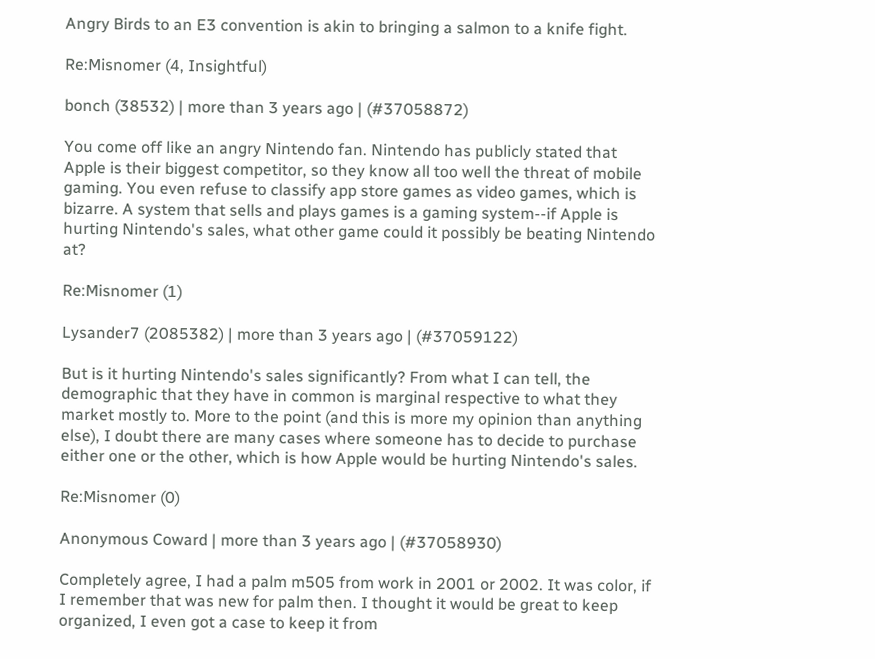Angry Birds to an E3 convention is akin to bringing a salmon to a knife fight.

Re:Misnomer (4, Insightful)

bonch (38532) | more than 3 years ago | (#37058872)

You come off like an angry Nintendo fan. Nintendo has publicly stated that Apple is their biggest competitor, so they know all too well the threat of mobile gaming. You even refuse to classify app store games as video games, which is bizarre. A system that sells and plays games is a gaming system--if Apple is hurting Nintendo's sales, what other game could it possibly be beating Nintendo at?

Re:Misnomer (1)

Lysander7 (2085382) | more than 3 years ago | (#37059122)

But is it hurting Nintendo's sales significantly? From what I can tell, the demographic that they have in common is marginal respective to what they market mostly to. More to the point (and this is more my opinion than anything else), I doubt there are many cases where someone has to decide to purchase either one or the other, which is how Apple would be hurting Nintendo's sales.

Re:Misnomer (0)

Anonymous Coward | more than 3 years ago | (#37058930)

Completely agree, I had a palm m505 from work in 2001 or 2002. It was color, if I remember that was new for palm then. I thought it would be great to keep organized, I even got a case to keep it from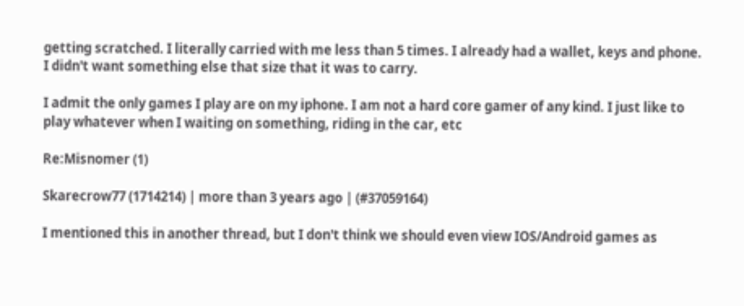getting scratched. I literally carried with me less than 5 times. I already had a wallet, keys and phone. I didn't want something else that size that it was to carry.

I admit the only games I play are on my iphone. I am not a hard core gamer of any kind. I just like to play whatever when I waiting on something, riding in the car, etc

Re:Misnomer (1)

Skarecrow77 (1714214) | more than 3 years ago | (#37059164)

I mentioned this in another thread, but I don't think we should even view IOS/Android games as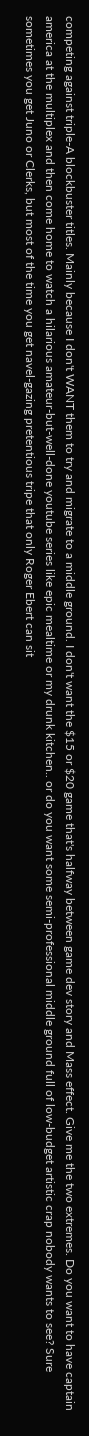competing against triple-A blockbuster titles. Mainly because I don't WANT them to try and migrate to a middle ground. I don't want the $15 or $20 game that's halfway between game dev story and Mass effect. Give me the two extremes. Do you want to have captain america at the multiplex and then come home to watch a hilarious amateur-but-well-done youtube series like epic mealtime or my drunk kitchen.. or do you want some semi-professional middle ground full of low-budget artistic crap nobody wants to see? Sure sometimes you get Juno or Clerks, but most of the time you get navel-gazing pretentious tripe that only Roger Ebert can sit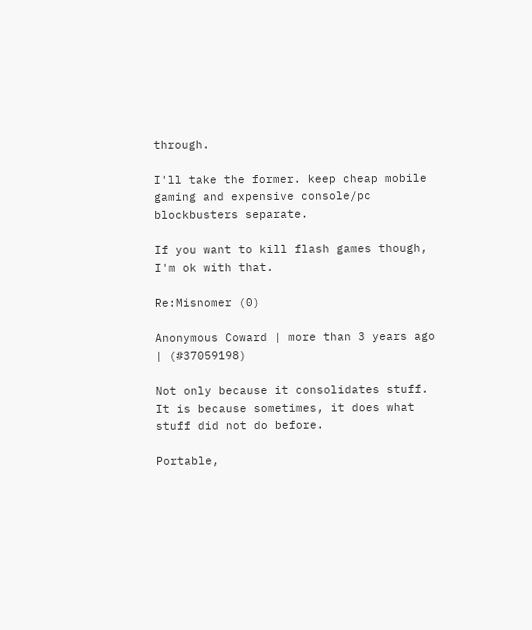through.

I'll take the former. keep cheap mobile gaming and expensive console/pc blockbusters separate.

If you want to kill flash games though, I'm ok with that.

Re:Misnomer (0)

Anonymous Coward | more than 3 years ago | (#37059198)

Not only because it consolidates stuff. It is because sometimes, it does what stuff did not do before.

Portable,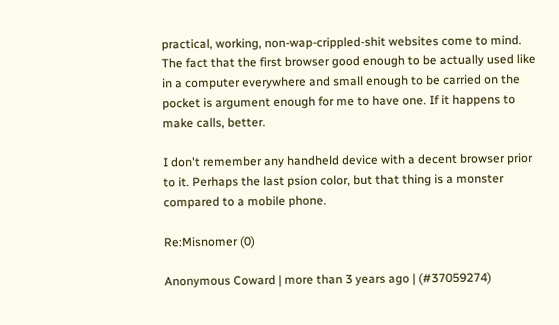practical, working, non-wap-crippled-shit websites come to mind. The fact that the first browser good enough to be actually used like in a computer everywhere and small enough to be carried on the pocket is argument enough for me to have one. If it happens to make calls, better.

I don't remember any handheld device with a decent browser prior to it. Perhaps the last psion color, but that thing is a monster compared to a mobile phone.

Re:Misnomer (0)

Anonymous Coward | more than 3 years ago | (#37059274)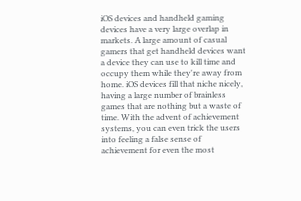iOS devices and handheld gaming devices have a very large overlap in markets. A large amount of casual gamers that get handheld devices want a device they can use to kill time and occupy them while they're away from home. iOS devices fill that niche nicely, having a large number of brainless games that are nothing but a waste of time. With the advent of achievement systems, you can even trick the users into feeling a false sense of achievement for even the most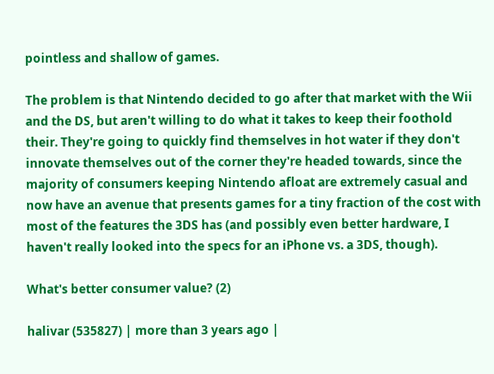pointless and shallow of games.

The problem is that Nintendo decided to go after that market with the Wii and the DS, but aren't willing to do what it takes to keep their foothold their. They're going to quickly find themselves in hot water if they don't innovate themselves out of the corner they're headed towards, since the majority of consumers keeping Nintendo afloat are extremely casual and now have an avenue that presents games for a tiny fraction of the cost with most of the features the 3DS has (and possibly even better hardware, I haven't really looked into the specs for an iPhone vs. a 3DS, though).

What's better consumer value? (2)

halivar (535827) | more than 3 years ago |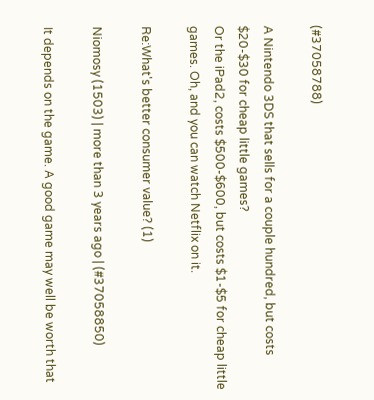(#37058788)

A Nintendo 3DS that sells for a couple hundred, but costs $20-$30 for cheap little games?
Or the iPad2, costs $500-$600, but costs $1-$5 for cheap little games. Oh, and you can watch Netflix on it.

Re:What's better consumer value? (1)

Niomosy (1503) | more than 3 years ago | (#37058850)

It depends on the game. A good game may well be worth that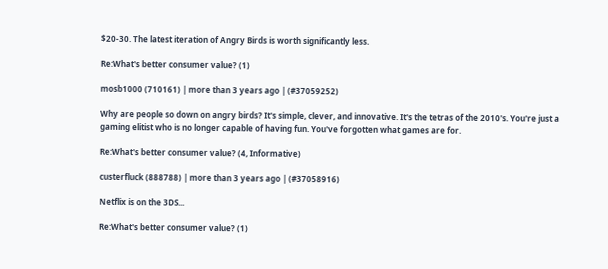$20-30. The latest iteration of Angry Birds is worth significantly less.

Re:What's better consumer value? (1)

mosb1000 (710161) | more than 3 years ago | (#37059252)

Why are people so down on angry birds? It's simple, clever, and innovative. It's the tetras of the 2010's. You're just a gaming elitist who is no longer capable of having fun. You've forgotten what games are for.

Re:What's better consumer value? (4, Informative)

custerfluck (888788) | more than 3 years ago | (#37058916)

Netflix is on the 3DS...

Re:What's better consumer value? (1)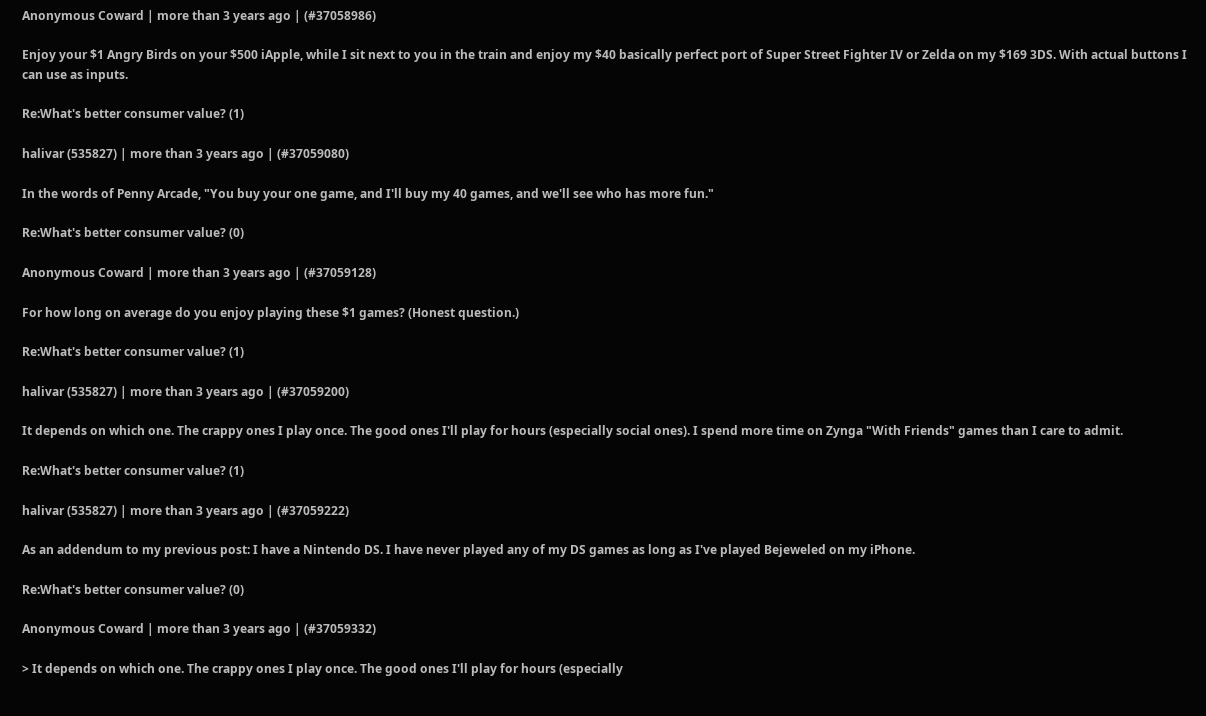Anonymous Coward | more than 3 years ago | (#37058986)

Enjoy your $1 Angry Birds on your $500 iApple, while I sit next to you in the train and enjoy my $40 basically perfect port of Super Street Fighter IV or Zelda on my $169 3DS. With actual buttons I can use as inputs.

Re:What's better consumer value? (1)

halivar (535827) | more than 3 years ago | (#37059080)

In the words of Penny Arcade, "You buy your one game, and I'll buy my 40 games, and we'll see who has more fun."

Re:What's better consumer value? (0)

Anonymous Coward | more than 3 years ago | (#37059128)

For how long on average do you enjoy playing these $1 games? (Honest question.)

Re:What's better consumer value? (1)

halivar (535827) | more than 3 years ago | (#37059200)

It depends on which one. The crappy ones I play once. The good ones I'll play for hours (especially social ones). I spend more time on Zynga "With Friends" games than I care to admit.

Re:What's better consumer value? (1)

halivar (535827) | more than 3 years ago | (#37059222)

As an addendum to my previous post: I have a Nintendo DS. I have never played any of my DS games as long as I've played Bejeweled on my iPhone.

Re:What's better consumer value? (0)

Anonymous Coward | more than 3 years ago | (#37059332)

> It depends on which one. The crappy ones I play once. The good ones I'll play for hours (especially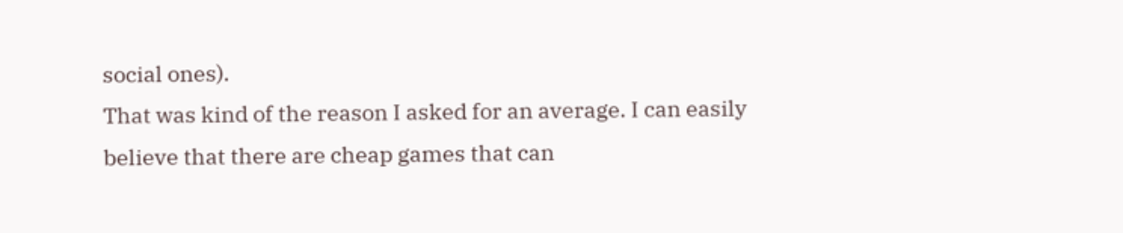social ones).
That was kind of the reason I asked for an average. I can easily believe that there are cheap games that can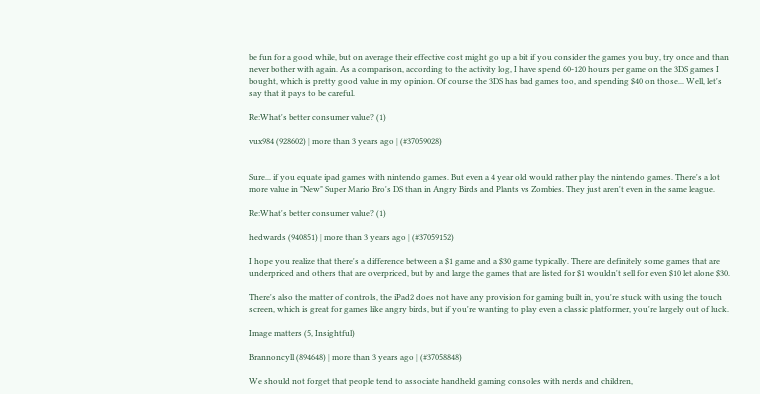be fun for a good while, but on average their effective cost might go up a bit if you consider the games you buy, try once and than never bother with again. As a comparison, according to the activity log, I have spend 60-120 hours per game on the 3DS games I bought, which is pretty good value in my opinion. Of course the 3DS has bad games too, and spending $40 on those... Well, let's say that it pays to be careful.

Re:What's better consumer value? (1)

vux984 (928602) | more than 3 years ago | (#37059028)


Sure... if you equate ipad games with nintendo games. But even a 4 year old would rather play the nintendo games. There's a lot more value in "New" Super Mario Bro's DS than in Angry Birds and Plants vs Zombies. They just aren't even in the same league.

Re:What's better consumer value? (1)

hedwards (940851) | more than 3 years ago | (#37059152)

I hope you realize that there's a difference between a $1 game and a $30 game typically. There are definitely some games that are underpriced and others that are overpriced, but by and large the games that are listed for $1 wouldn't sell for even $10 let alone $30.

There's also the matter of controls, the iPad2 does not have any provision for gaming built in, you're stuck with using the touch screen, which is great for games like angry birds, but if you're wanting to play even a classic platformer, you're largely out of luck.

Image matters (5, Insightful)

Brannoncyll (894648) | more than 3 years ago | (#37058848)

We should not forget that people tend to associate handheld gaming consoles with nerds and children,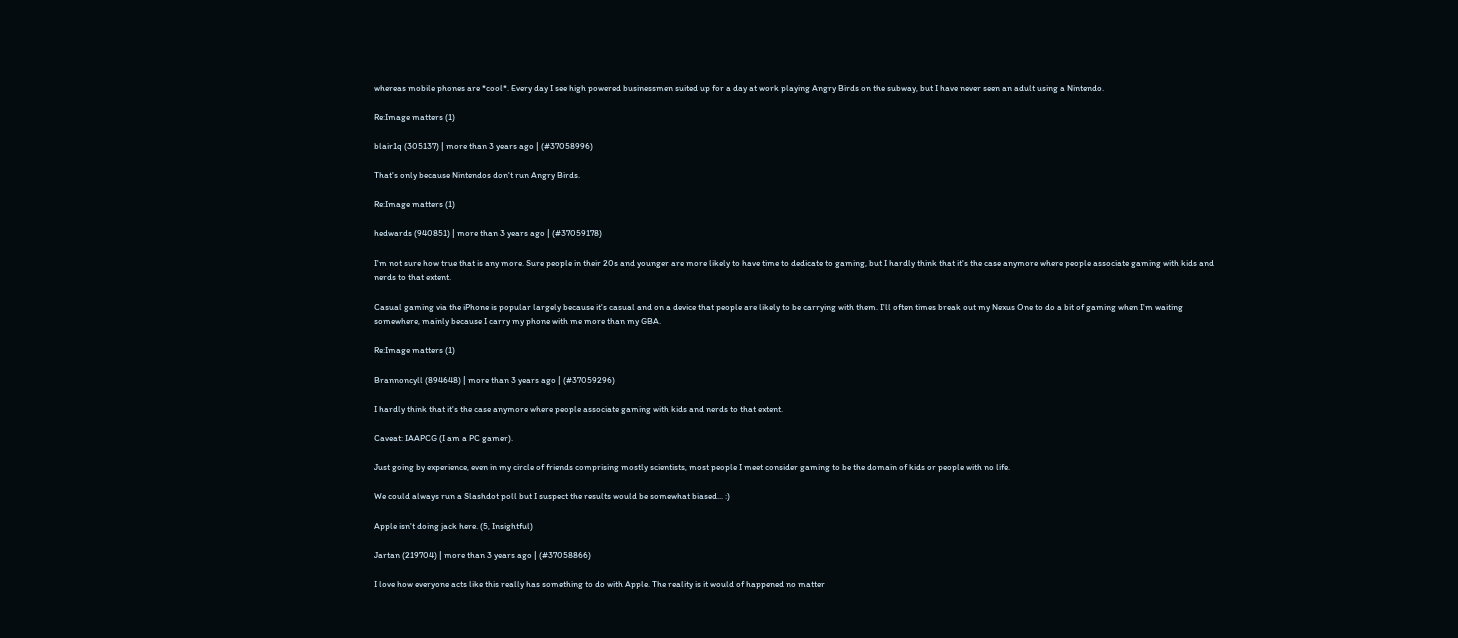whereas mobile phones are *cool*. Every day I see high powered businessmen suited up for a day at work playing Angry Birds on the subway, but I have never seen an adult using a Nintendo.

Re:Image matters (1)

blair1q (305137) | more than 3 years ago | (#37058996)

That's only because Nintendos don't run Angry Birds.

Re:Image matters (1)

hedwards (940851) | more than 3 years ago | (#37059178)

I'm not sure how true that is any more. Sure people in their 20s and younger are more likely to have time to dedicate to gaming, but I hardly think that it's the case anymore where people associate gaming with kids and nerds to that extent.

Casual gaming via the iPhone is popular largely because it's casual and on a device that people are likely to be carrying with them. I'll often times break out my Nexus One to do a bit of gaming when I'm waiting somewhere, mainly because I carry my phone with me more than my GBA.

Re:Image matters (1)

Brannoncyll (894648) | more than 3 years ago | (#37059296)

I hardly think that it's the case anymore where people associate gaming with kids and nerds to that extent.

Caveat: IAAPCG (I am a PC gamer).

Just going by experience, even in my circle of friends comprising mostly scientists, most people I meet consider gaming to be the domain of kids or people with no life.

We could always run a Slashdot poll but I suspect the results would be somewhat biased... :)

Apple isn't doing jack here. (5, Insightful)

Jartan (219704) | more than 3 years ago | (#37058866)

I love how everyone acts like this really has something to do with Apple. The reality is it would of happened no matter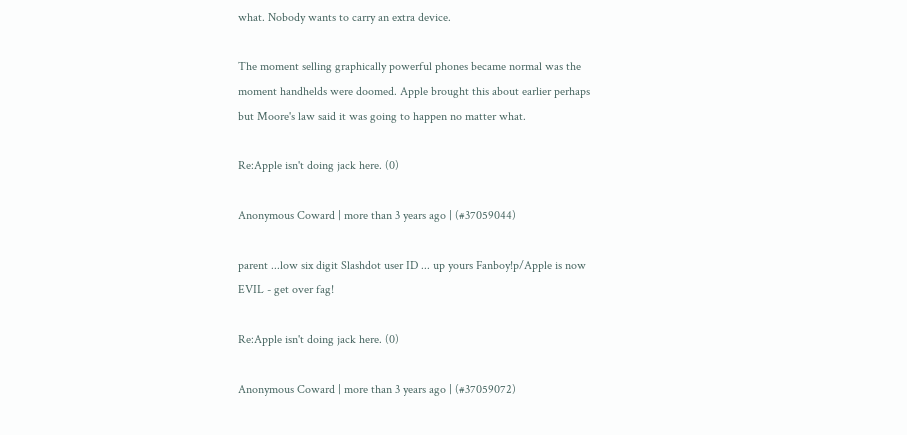what. Nobody wants to carry an extra device.

The moment selling graphically powerful phones became normal was the moment handhelds were doomed. Apple brought this about earlier perhaps but Moore's law said it was going to happen no matter what.

Re:Apple isn't doing jack here. (0)

Anonymous Coward | more than 3 years ago | (#37059044)

parent ...low six digit Slashdot user ID ... up yours Fanboy!p/Apple is now EVIL - get over fag!

Re:Apple isn't doing jack here. (0)

Anonymous Coward | more than 3 years ago | (#37059072)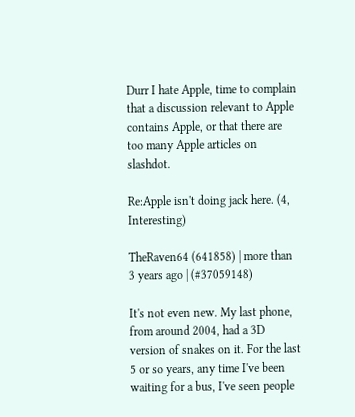Durr I hate Apple, time to complain that a discussion relevant to Apple contains Apple, or that there are too many Apple articles on slashdot.

Re:Apple isn't doing jack here. (4, Interesting)

TheRaven64 (641858) | more than 3 years ago | (#37059148)

It's not even new. My last phone, from around 2004, had a 3D version of snakes on it. For the last 5 or so years, any time I've been waiting for a bus, I've seen people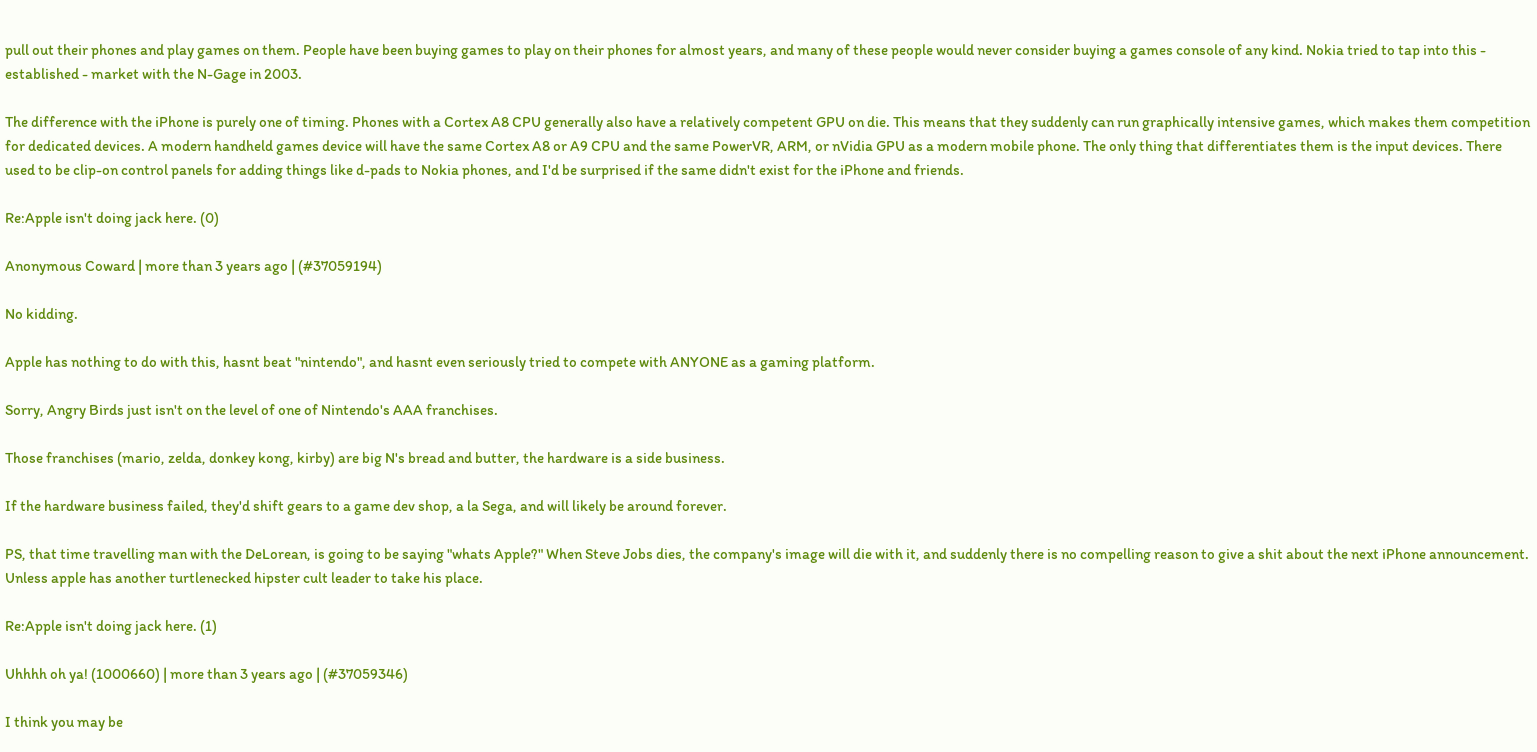pull out their phones and play games on them. People have been buying games to play on their phones for almost years, and many of these people would never consider buying a games console of any kind. Nokia tried to tap into this - established - market with the N-Gage in 2003.

The difference with the iPhone is purely one of timing. Phones with a Cortex A8 CPU generally also have a relatively competent GPU on die. This means that they suddenly can run graphically intensive games, which makes them competition for dedicated devices. A modern handheld games device will have the same Cortex A8 or A9 CPU and the same PowerVR, ARM, or nVidia GPU as a modern mobile phone. The only thing that differentiates them is the input devices. There used to be clip-on control panels for adding things like d-pads to Nokia phones, and I'd be surprised if the same didn't exist for the iPhone and friends.

Re:Apple isn't doing jack here. (0)

Anonymous Coward | more than 3 years ago | (#37059194)

No kidding.

Apple has nothing to do with this, hasnt beat "nintendo", and hasnt even seriously tried to compete with ANYONE as a gaming platform.

Sorry, Angry Birds just isn't on the level of one of Nintendo's AAA franchises.

Those franchises (mario, zelda, donkey kong, kirby) are big N's bread and butter, the hardware is a side business.

If the hardware business failed, they'd shift gears to a game dev shop, a la Sega, and will likely be around forever.

PS, that time travelling man with the DeLorean, is going to be saying "whats Apple?" When Steve Jobs dies, the company's image will die with it, and suddenly there is no compelling reason to give a shit about the next iPhone announcement. Unless apple has another turtlenecked hipster cult leader to take his place.

Re:Apple isn't doing jack here. (1)

Uhhhh oh ya! (1000660) | more than 3 years ago | (#37059346)

I think you may be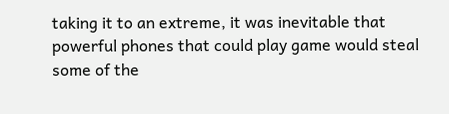taking it to an extreme, it was inevitable that powerful phones that could play game would steal some of the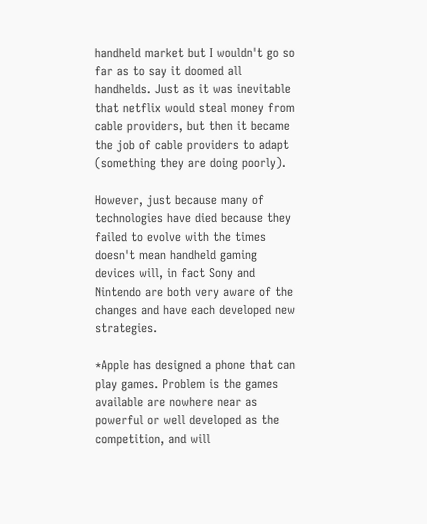handheld market but I wouldn't go so far as to say it doomed all handhelds. Just as it was inevitable that netflix would steal money from cable providers, but then it became the job of cable providers to adapt (something they are doing poorly).

However, just because many of technologies have died because they failed to evolve with the times doesn't mean handheld gaming devices will, in fact Sony and Nintendo are both very aware of the changes and have each developed new strategies.

*Apple has designed a phone that can play games. Problem is the games available are nowhere near as powerful or well developed as the competition, and will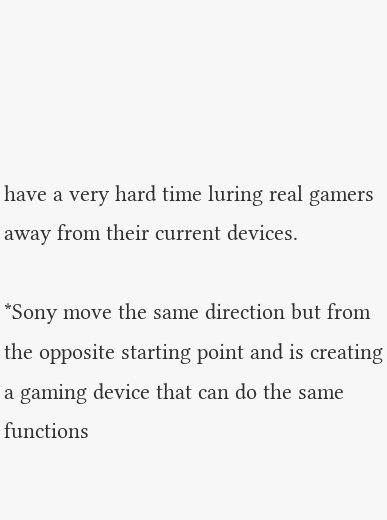have a very hard time luring real gamers away from their current devices.

*Sony move the same direction but from the opposite starting point and is creating a gaming device that can do the same functions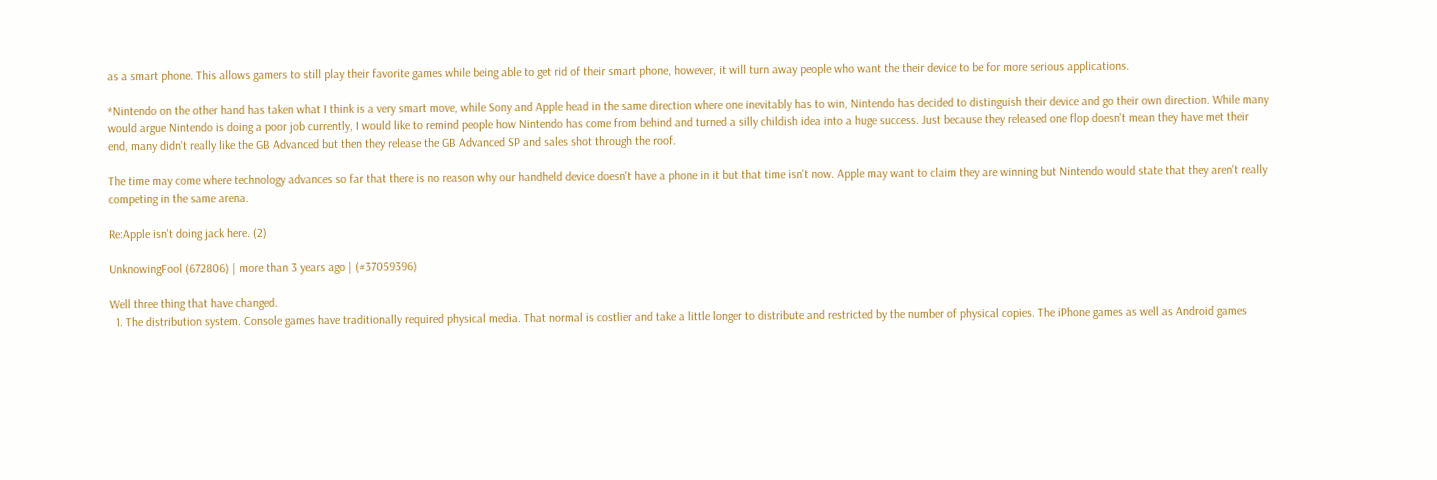as a smart phone. This allows gamers to still play their favorite games while being able to get rid of their smart phone, however, it will turn away people who want the their device to be for more serious applications.

*Nintendo on the other hand has taken what I think is a very smart move, while Sony and Apple head in the same direction where one inevitably has to win, Nintendo has decided to distinguish their device and go their own direction. While many would argue Nintendo is doing a poor job currently, I would like to remind people how Nintendo has come from behind and turned a silly childish idea into a huge success. Just because they released one flop doesn't mean they have met their end, many didn't really like the GB Advanced but then they release the GB Advanced SP and sales shot through the roof.

The time may come where technology advances so far that there is no reason why our handheld device doesn't have a phone in it but that time isn't now. Apple may want to claim they are winning but Nintendo would state that they aren't really competing in the same arena.

Re:Apple isn't doing jack here. (2)

UnknowingFool (672806) | more than 3 years ago | (#37059396)

Well three thing that have changed.
  1. The distribution system. Console games have traditionally required physical media. That normal is costlier and take a little longer to distribute and restricted by the number of physical copies. The iPhone games as well as Android games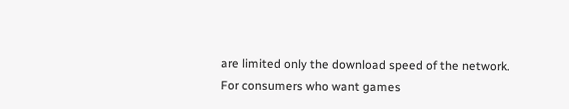are limited only the download speed of the network. For consumers who want games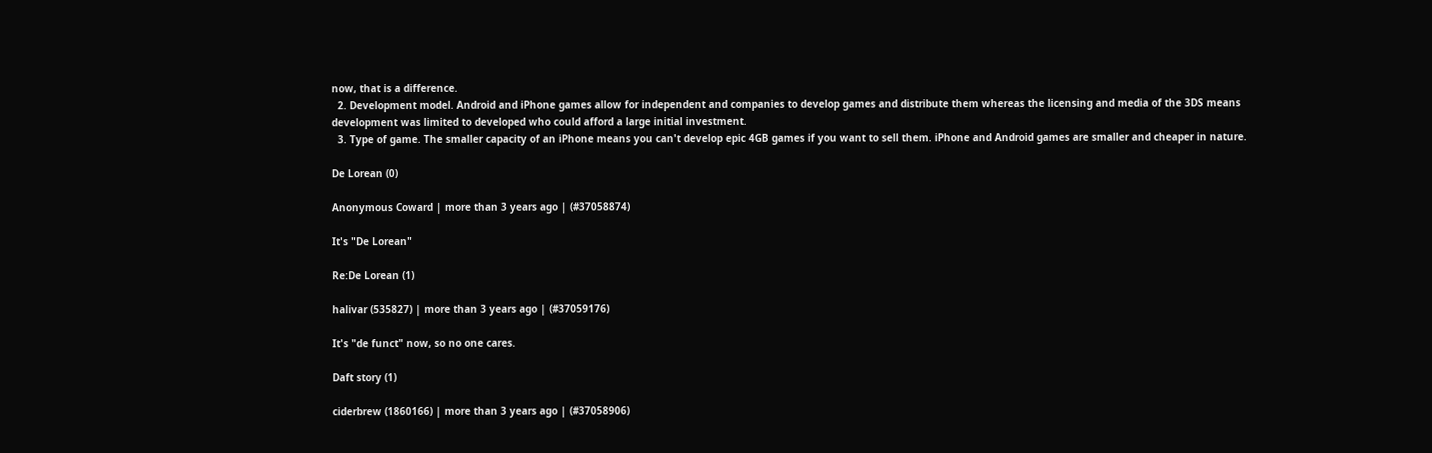now, that is a difference.
  2. Development model. Android and iPhone games allow for independent and companies to develop games and distribute them whereas the licensing and media of the 3DS means development was limited to developed who could afford a large initial investment.
  3. Type of game. The smaller capacity of an iPhone means you can't develop epic 4GB games if you want to sell them. iPhone and Android games are smaller and cheaper in nature.

De Lorean (0)

Anonymous Coward | more than 3 years ago | (#37058874)

It's "De Lorean"

Re:De Lorean (1)

halivar (535827) | more than 3 years ago | (#37059176)

It's "de funct" now, so no one cares.

Daft story (1)

ciderbrew (1860166) | more than 3 years ago | (#37058906)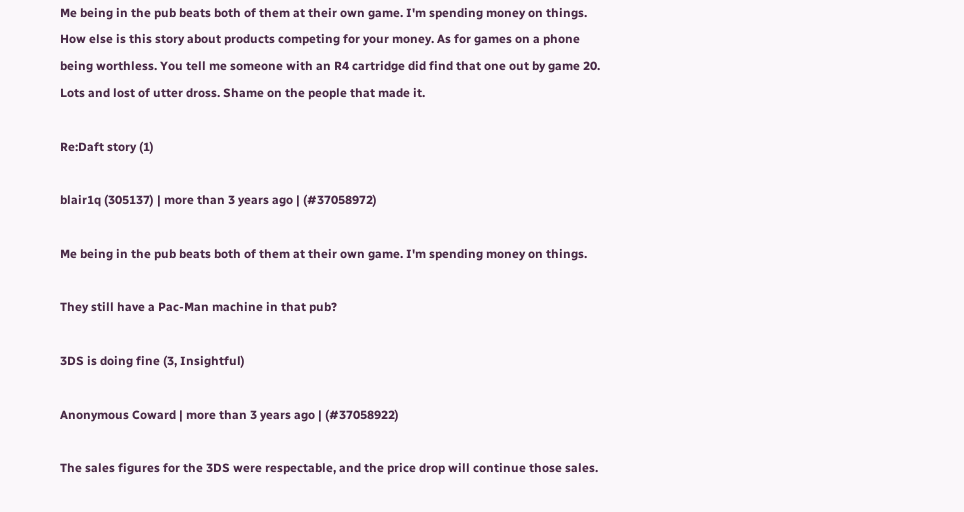Me being in the pub beats both of them at their own game. I'm spending money on things. How else is this story about products competing for your money. As for games on a phone being worthless. You tell me someone with an R4 cartridge did find that one out by game 20. Lots and lost of utter dross. Shame on the people that made it.

Re:Daft story (1)

blair1q (305137) | more than 3 years ago | (#37058972)

Me being in the pub beats both of them at their own game. I'm spending money on things.

They still have a Pac-Man machine in that pub?

3DS is doing fine (3, Insightful)

Anonymous Coward | more than 3 years ago | (#37058922)

The sales figures for the 3DS were respectable, and the price drop will continue those sales.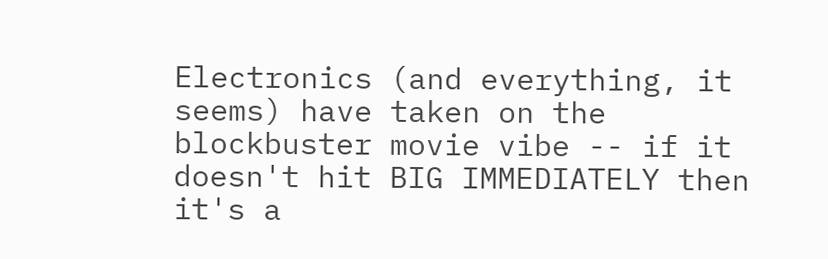Electronics (and everything, it seems) have taken on the blockbuster movie vibe -- if it doesn't hit BIG IMMEDIATELY then it's a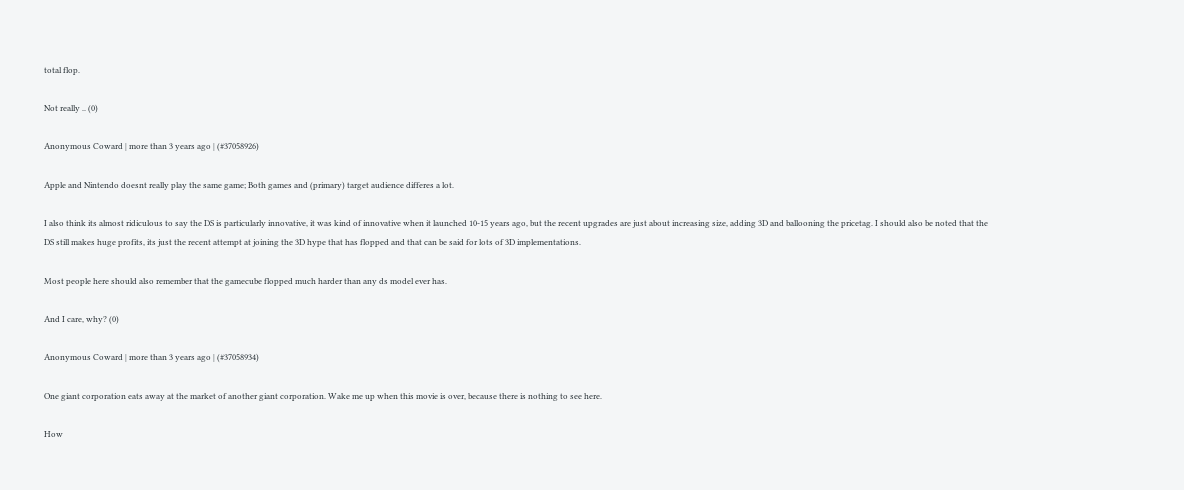total flop.

Not really .. (0)

Anonymous Coward | more than 3 years ago | (#37058926)

Apple and Nintendo doesnt really play the same game; Both games and (primary) target audience differes a lot.

I also think its almost ridiculous to say the DS is particularly innovative, it was kind of innovative when it launched 10-15 years ago, but the recent upgrades are just about increasing size, adding 3D and ballooning the pricetag. I should also be noted that the DS still makes huge profits, its just the recent attempt at joining the 3D hype that has flopped and that can be said for lots of 3D implementations.

Most people here should also remember that the gamecube flopped much harder than any ds model ever has.

And I care, why? (0)

Anonymous Coward | more than 3 years ago | (#37058934)

One giant corporation eats away at the market of another giant corporation. Wake me up when this movie is over, because there is nothing to see here.

How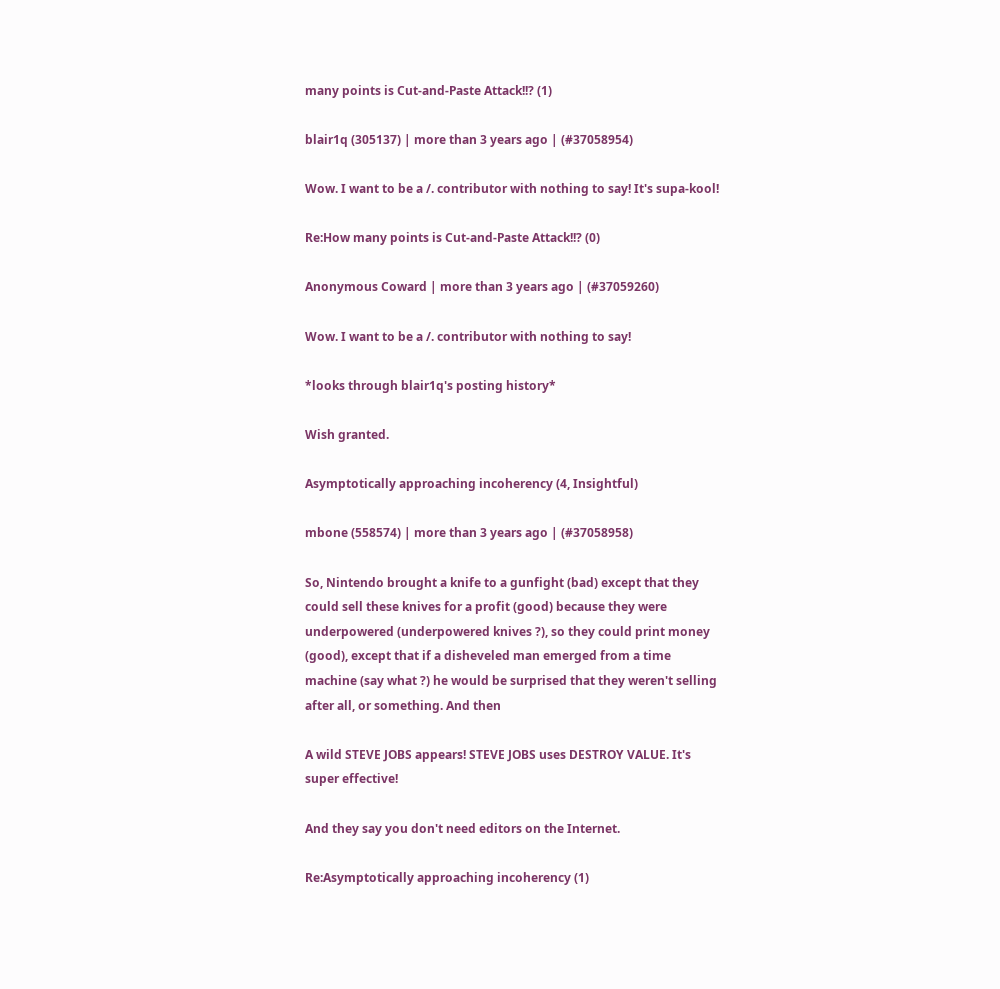many points is Cut-and-Paste Attack!!? (1)

blair1q (305137) | more than 3 years ago | (#37058954)

Wow. I want to be a /. contributor with nothing to say! It's supa-kool!

Re:How many points is Cut-and-Paste Attack!!? (0)

Anonymous Coward | more than 3 years ago | (#37059260)

Wow. I want to be a /. contributor with nothing to say!

*looks through blair1q's posting history*

Wish granted.

Asymptotically approaching incoherency (4, Insightful)

mbone (558574) | more than 3 years ago | (#37058958)

So, Nintendo brought a knife to a gunfight (bad) except that they could sell these knives for a profit (good) because they were underpowered (underpowered knives ?), so they could print money (good), except that if a disheveled man emerged from a time machine (say what ?) he would be surprised that they weren't selling after all, or something. And then

A wild STEVE JOBS appears! STEVE JOBS uses DESTROY VALUE. It's super effective!

And they say you don't need editors on the Internet.

Re:Asymptotically approaching incoherency (1)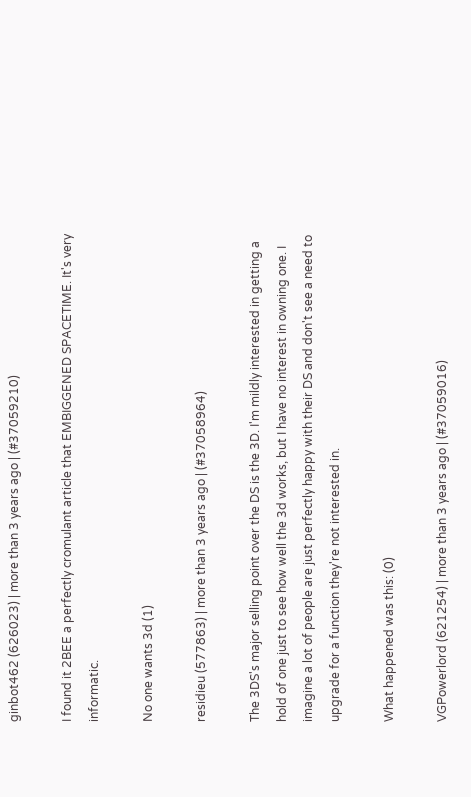ginbot462 (626023) | more than 3 years ago | (#37059210)

I found it 2BEE a perfectly cromulant article that EMBIGGENED SPACETIME. It's very informatic.

No one wants 3d (1)

residieu (577863) | more than 3 years ago | (#37058964)

The 3DS's major selling point over the DS is the 3D. I'm mildly interested in getting a hold of one just to see how well the 3d works, but I have no interest in owning one. I imagine a lot of people are just perfectly happy with their DS and don't see a need to upgrade for a function they're not interested in.

What happened was this: (0)

VGPowerlord (621254) | more than 3 years ago | (#37059016)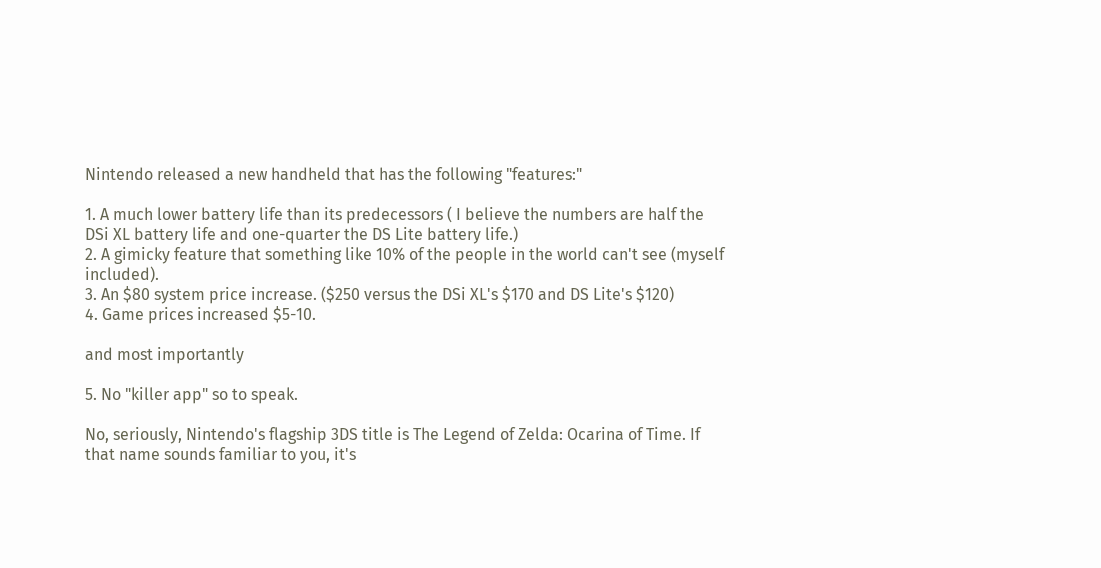Nintendo released a new handheld that has the following "features:"

1. A much lower battery life than its predecessors ( I believe the numbers are half the DSi XL battery life and one-quarter the DS Lite battery life.)
2. A gimicky feature that something like 10% of the people in the world can't see (myself included).
3. An $80 system price increase. ($250 versus the DSi XL's $170 and DS Lite's $120)
4. Game prices increased $5-10.

and most importantly

5. No "killer app" so to speak.

No, seriously, Nintendo's flagship 3DS title is The Legend of Zelda: Ocarina of Time. If that name sounds familiar to you, it's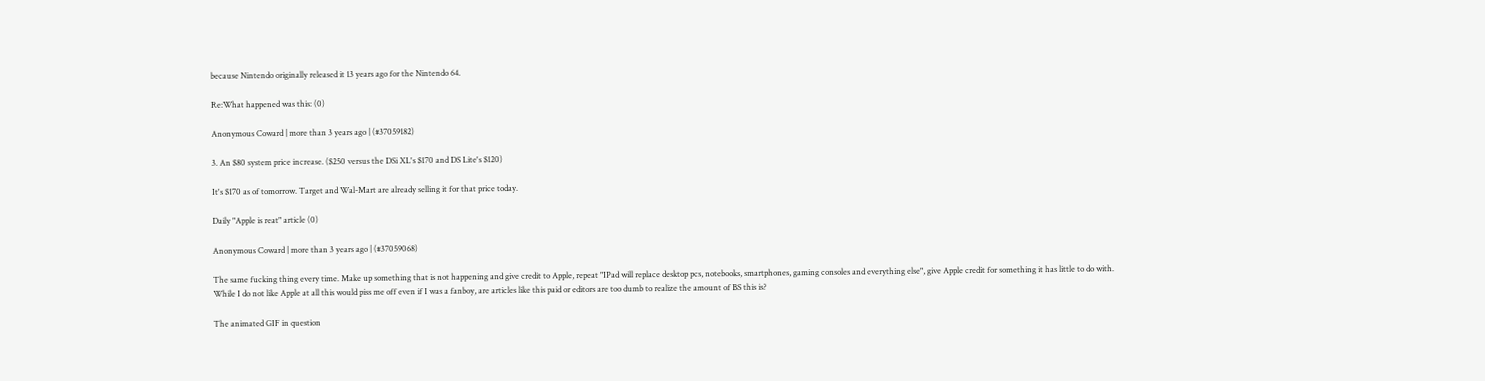because Nintendo originally released it 13 years ago for the Nintendo 64.

Re:What happened was this: (0)

Anonymous Coward | more than 3 years ago | (#37059182)

3. An $80 system price increase. ($250 versus the DSi XL's $170 and DS Lite's $120)

It's $170 as of tomorrow. Target and Wal-Mart are already selling it for that price today.

Daily "Apple is reat" article (0)

Anonymous Coward | more than 3 years ago | (#37059068)

The same fucking thing every time. Make up something that is not happening and give credit to Apple, repeat "IPad will replace desktop pcs, notebooks, smartphones, gaming consoles and everything else", give Apple credit for something it has little to do with.
While I do not like Apple at all this would piss me off even if I was a fanboy, are articles like this paid or editors are too dumb to realize the amount of BS this is?

The animated GIF in question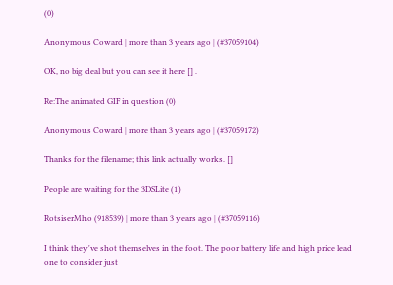(0)

Anonymous Coward | more than 3 years ago | (#37059104)

OK, no big deal but you can see it here [] .

Re:The animated GIF in question (0)

Anonymous Coward | more than 3 years ago | (#37059172)

Thanks for the filename; this link actually works. []

People are waiting for the 3DSLite (1)

RotsiserMho (918539) | more than 3 years ago | (#37059116)

I think they've shot themselves in the foot. The poor battery life and high price lead one to consider just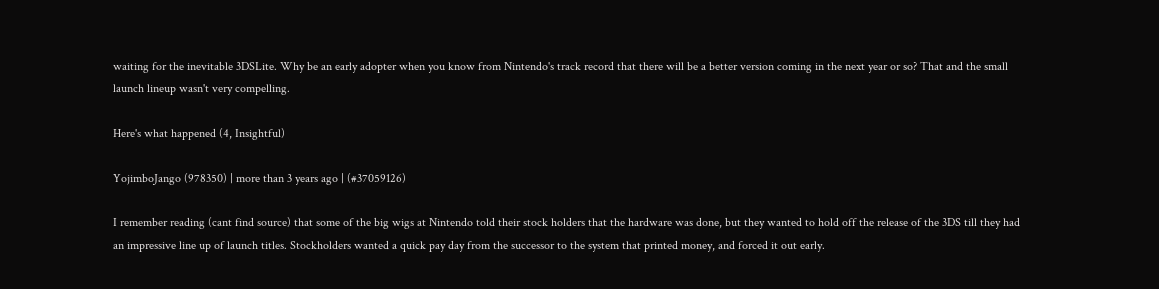waiting for the inevitable 3DSLite. Why be an early adopter when you know from Nintendo's track record that there will be a better version coming in the next year or so? That and the small launch lineup wasn't very compelling.

Here's what happened (4, Insightful)

YojimboJango (978350) | more than 3 years ago | (#37059126)

I remember reading (cant find source) that some of the big wigs at Nintendo told their stock holders that the hardware was done, but they wanted to hold off the release of the 3DS till they had an impressive line up of launch titles. Stockholders wanted a quick pay day from the successor to the system that printed money, and forced it out early.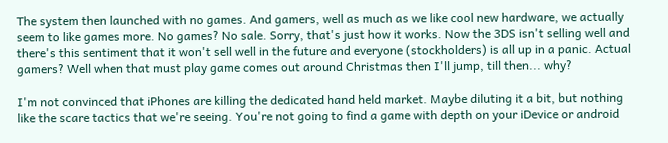The system then launched with no games. And gamers, well as much as we like cool new hardware, we actually seem to like games more. No games? No sale. Sorry, that's just how it works. Now the 3DS isn't selling well and there's this sentiment that it won't sell well in the future and everyone (stockholders) is all up in a panic. Actual gamers? Well when that must play game comes out around Christmas then I'll jump, till then... why?

I'm not convinced that iPhones are killing the dedicated hand held market. Maybe diluting it a bit, but nothing like the scare tactics that we're seeing. You're not going to find a game with depth on your iDevice or android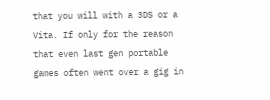that you will with a 3DS or a Vita. If only for the reason that even last gen portable games often went over a gig in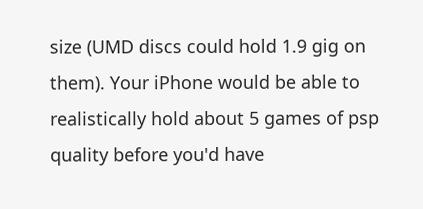size (UMD discs could hold 1.9 gig on them). Your iPhone would be able to realistically hold about 5 games of psp quality before you'd have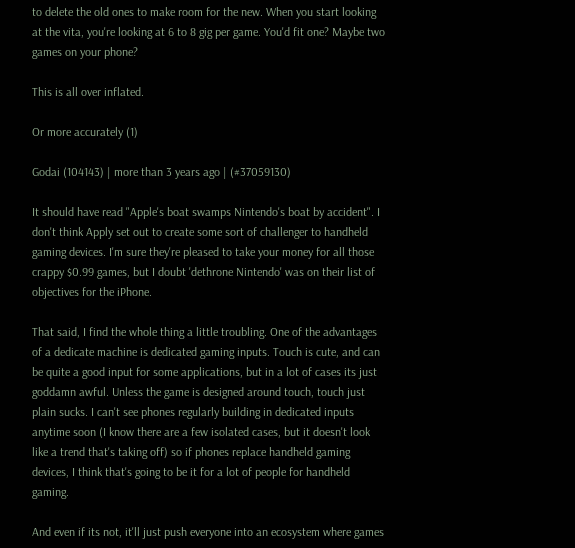to delete the old ones to make room for the new. When you start looking at the vita, you're looking at 6 to 8 gig per game. You'd fit one? Maybe two games on your phone?

This is all over inflated.

Or more accurately (1)

Godai (104143) | more than 3 years ago | (#37059130)

It should have read "Apple's boat swamps Nintendo's boat by accident". I don't think Apply set out to create some sort of challenger to handheld gaming devices. I'm sure they're pleased to take your money for all those crappy $0.99 games, but I doubt 'dethrone Nintendo' was on their list of objectives for the iPhone.

That said, I find the whole thing a little troubling. One of the advantages of a dedicate machine is dedicated gaming inputs. Touch is cute, and can be quite a good input for some applications, but in a lot of cases its just goddamn awful. Unless the game is designed around touch, touch just plain sucks. I can't see phones regularly building in dedicated inputs anytime soon (I know there are a few isolated cases, but it doesn't look like a trend that's taking off) so if phones replace handheld gaming devices, I think that's going to be it for a lot of people for handheld gaming.

And even if its not, it'll just push everyone into an ecosystem where games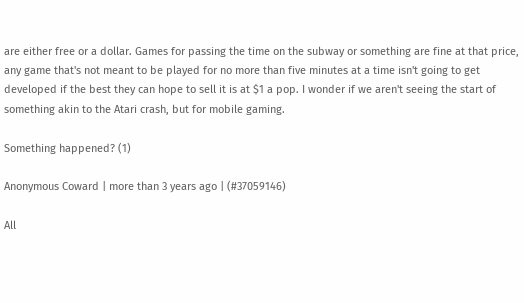are either free or a dollar. Games for passing the time on the subway or something are fine at that price, any game that's not meant to be played for no more than five minutes at a time isn't going to get developed if the best they can hope to sell it is at $1 a pop. I wonder if we aren't seeing the start of something akin to the Atari crash, but for mobile gaming.

Something happened? (1)

Anonymous Coward | more than 3 years ago | (#37059146)

All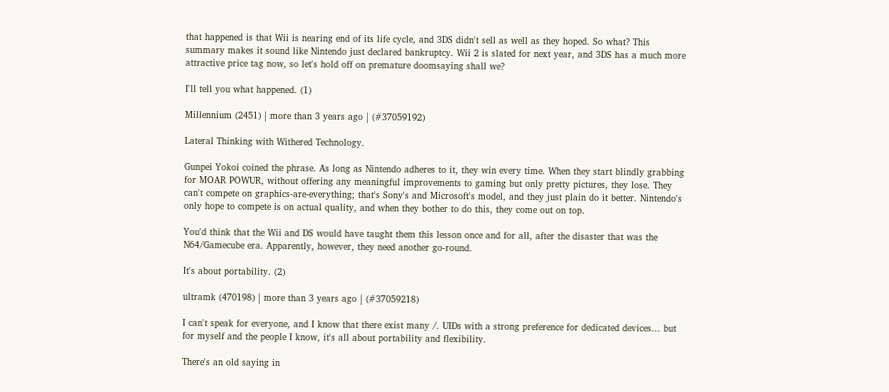that happened is that Wii is nearing end of its life cycle, and 3DS didn't sell as well as they hoped. So what? This summary makes it sound like Nintendo just declared bankruptcy. Wii 2 is slated for next year, and 3DS has a much more attractive price tag now, so let's hold off on premature doomsaying shall we?

I'll tell you what happened. (1)

Millennium (2451) | more than 3 years ago | (#37059192)

Lateral Thinking with Withered Technology.

Gunpei Yokoi coined the phrase. As long as Nintendo adheres to it, they win every time. When they start blindly grabbing for MOAR POWUR, without offering any meaningful improvements to gaming but only pretty pictures, they lose. They can't compete on graphics-are-everything; that's Sony's and Microsoft's model, and they just plain do it better. Nintendo's only hope to compete is on actual quality, and when they bother to do this, they come out on top.

You'd think that the Wii and DS would have taught them this lesson once and for all, after the disaster that was the N64/Gamecube era. Apparently, however, they need another go-round.

It's about portability. (2)

ultramk (470198) | more than 3 years ago | (#37059218)

I can't speak for everyone, and I know that there exist many /. UIDs with a strong preference for dedicated devices... but for myself and the people I know, it's all about portability and flexibility.

There's an old saying in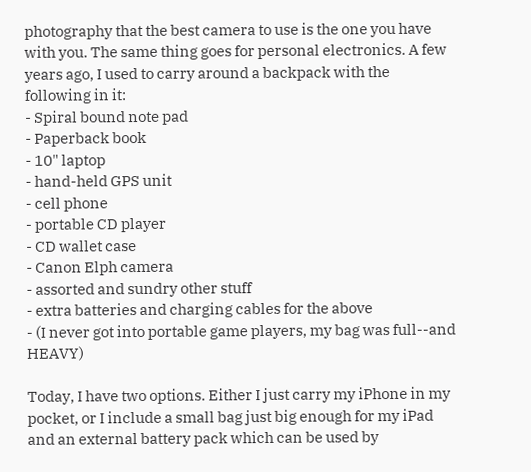photography that the best camera to use is the one you have with you. The same thing goes for personal electronics. A few years ago, I used to carry around a backpack with the following in it:
- Spiral bound note pad
- Paperback book
- 10" laptop
- hand-held GPS unit
- cell phone
- portable CD player
- CD wallet case
- Canon Elph camera
- assorted and sundry other stuff
- extra batteries and charging cables for the above
- (I never got into portable game players, my bag was full--and HEAVY)

Today, I have two options. Either I just carry my iPhone in my pocket, or I include a small bag just big enough for my iPad and an external battery pack which can be used by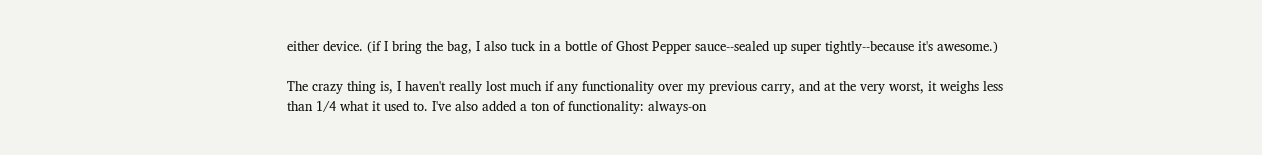either device. (if I bring the bag, I also tuck in a bottle of Ghost Pepper sauce--sealed up super tightly--because it's awesome.)

The crazy thing is, I haven't really lost much if any functionality over my previous carry, and at the very worst, it weighs less than 1/4 what it used to. I've also added a ton of functionality: always-on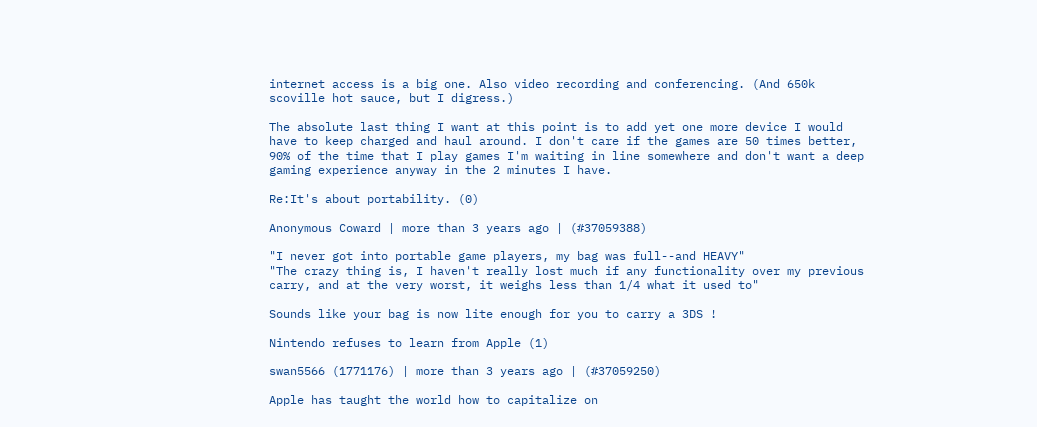internet access is a big one. Also video recording and conferencing. (And 650k scoville hot sauce, but I digress.)

The absolute last thing I want at this point is to add yet one more device I would have to keep charged and haul around. I don't care if the games are 50 times better, 90% of the time that I play games I'm waiting in line somewhere and don't want a deep gaming experience anyway in the 2 minutes I have.

Re:It's about portability. (0)

Anonymous Coward | more than 3 years ago | (#37059388)

"I never got into portable game players, my bag was full--and HEAVY"
"The crazy thing is, I haven't really lost much if any functionality over my previous carry, and at the very worst, it weighs less than 1/4 what it used to"

Sounds like your bag is now lite enough for you to carry a 3DS !

Nintendo refuses to learn from Apple (1)

swan5566 (1771176) | more than 3 years ago | (#37059250)

Apple has taught the world how to capitalize on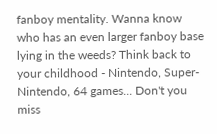fanboy mentality. Wanna know who has an even larger fanboy base lying in the weeds? Think back to your childhood - Nintendo, Super-Nintendo, 64 games... Don't you miss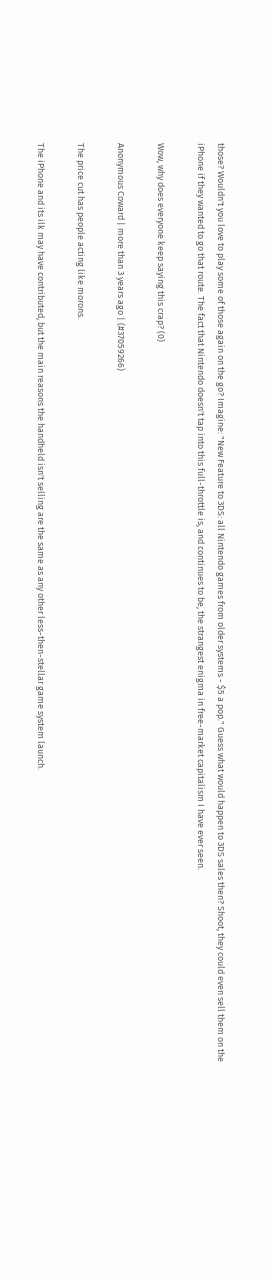those? Wouldn't you love to play some of those again on the go? Imagine: "New Feature to 3DS: all Nintendo games from older systems - $5 a pop." Guess what would happen to 3DS sales then? Shoot, they could even sell them on the iPhone if they wanted to go that route. The fact that Nintendo doesn't tap into this full-throttle is, and continues to be, the strangest enigma in free-market capitalism I have ever seen.

Wow, why does everyone keep saying this crap? (0)

Anonymous Coward | more than 3 years ago | (#37059266)

The price cut has people acting like morons.

The iPhone and its ilk may have contributed, but the main reasons the handheld isn't selling are the same as any other less-then-stellar game system launch.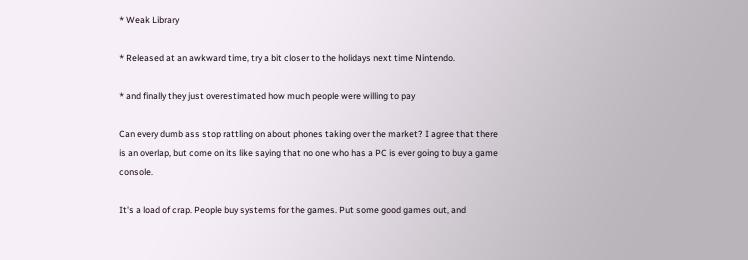* Weak Library

* Released at an awkward time, try a bit closer to the holidays next time Nintendo.

* and finally they just overestimated how much people were willing to pay

Can every dumb ass stop rattling on about phones taking over the market? I agree that there is an overlap, but come on its like saying that no one who has a PC is ever going to buy a game console.

It's a load of crap. People buy systems for the games. Put some good games out, and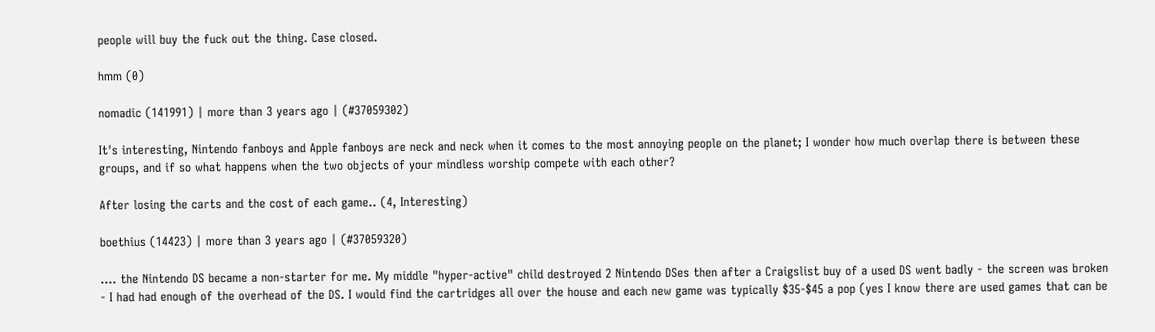people will buy the fuck out the thing. Case closed.

hmm (0)

nomadic (141991) | more than 3 years ago | (#37059302)

It's interesting, Nintendo fanboys and Apple fanboys are neck and neck when it comes to the most annoying people on the planet; I wonder how much overlap there is between these groups, and if so what happens when the two objects of your mindless worship compete with each other?

After losing the carts and the cost of each game.. (4, Interesting)

boethius (14423) | more than 3 years ago | (#37059320)

.... the Nintendo DS became a non-starter for me. My middle "hyper-active" child destroyed 2 Nintendo DSes then after a Craigslist buy of a used DS went badly - the screen was broken - I had had enough of the overhead of the DS. I would find the cartridges all over the house and each new game was typically $35-$45 a pop (yes I know there are used games that can be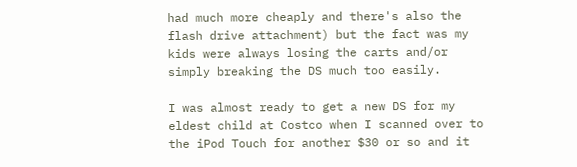had much more cheaply and there's also the flash drive attachment) but the fact was my kids were always losing the carts and/or simply breaking the DS much too easily.

I was almost ready to get a new DS for my eldest child at Costco when I scanned over to the iPod Touch for another $30 or so and it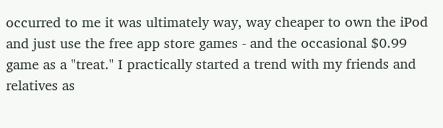occurred to me it was ultimately way, way cheaper to own the iPod and just use the free app store games - and the occasional $0.99 game as a "treat." I practically started a trend with my friends and relatives as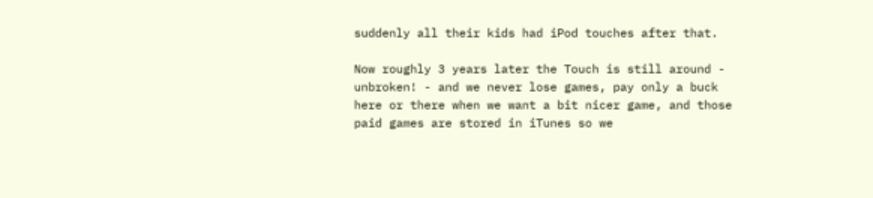suddenly all their kids had iPod touches after that.

Now roughly 3 years later the Touch is still around - unbroken! - and we never lose games, pay only a buck here or there when we want a bit nicer game, and those paid games are stored in iTunes so we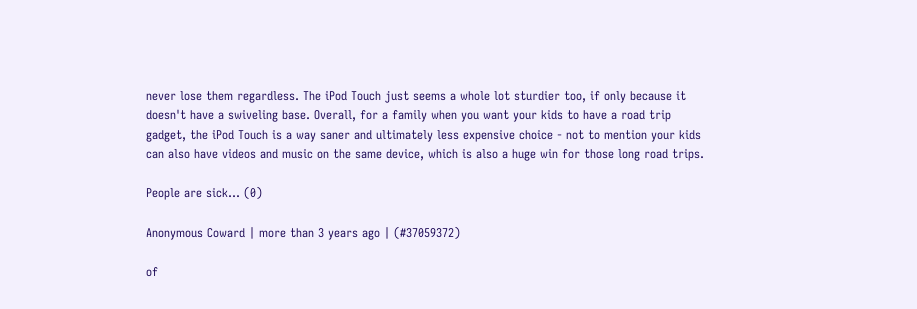never lose them regardless. The iPod Touch just seems a whole lot sturdier too, if only because it doesn't have a swiveling base. Overall, for a family when you want your kids to have a road trip gadget, the iPod Touch is a way saner and ultimately less expensive choice - not to mention your kids can also have videos and music on the same device, which is also a huge win for those long road trips.

People are sick... (0)

Anonymous Coward | more than 3 years ago | (#37059372)

of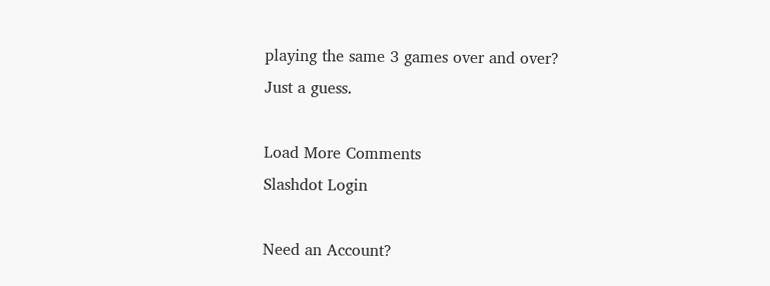playing the same 3 games over and over?
Just a guess.

Load More Comments
Slashdot Login

Need an Account?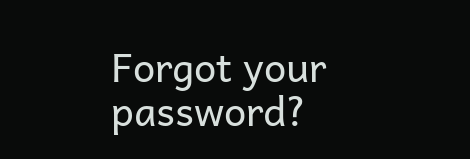Forgot your password?